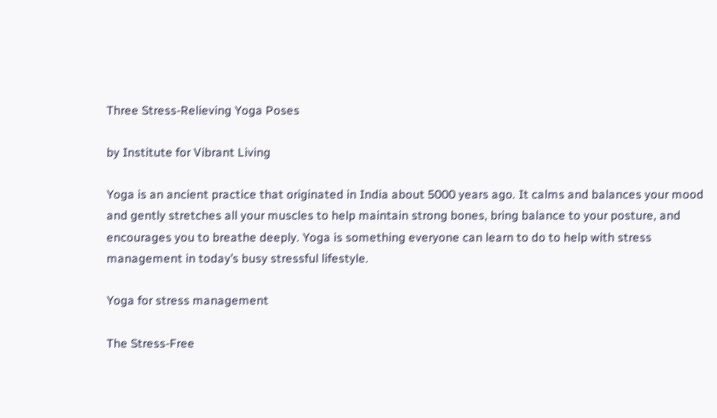Three Stress-Relieving Yoga Poses

by Institute for Vibrant Living

Yoga is an ancient practice that originated in India about 5000 years ago. It calms and balances your mood and gently stretches all your muscles to help maintain strong bones, bring balance to your posture, and encourages you to breathe deeply. Yoga is something everyone can learn to do to help with stress management in today’s busy stressful lifestyle.

Yoga for stress management

The Stress-Free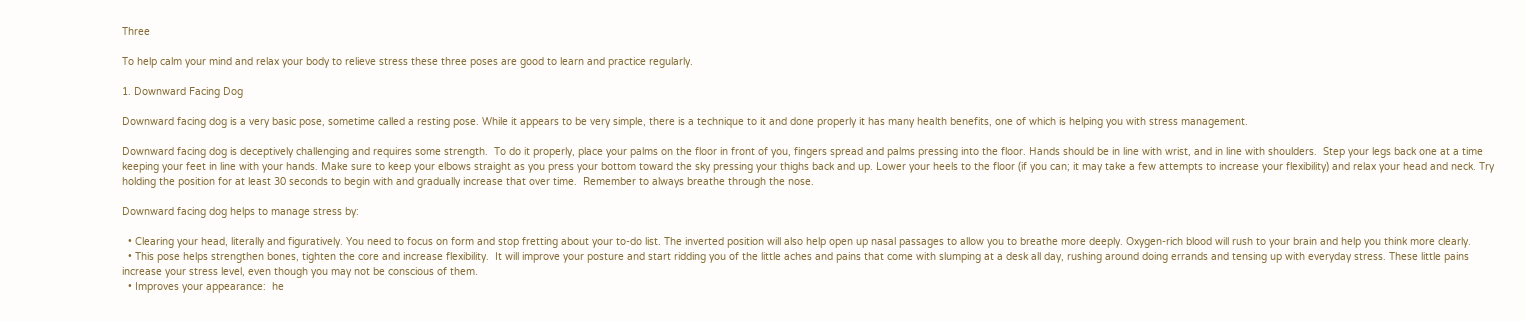Three

To help calm your mind and relax your body to relieve stress these three poses are good to learn and practice regularly.

1. Downward Facing Dog

Downward facing dog is a very basic pose, sometime called a resting pose. While it appears to be very simple, there is a technique to it and done properly it has many health benefits, one of which is helping you with stress management.

Downward facing dog is deceptively challenging and requires some strength.  To do it properly, place your palms on the floor in front of you, fingers spread and palms pressing into the floor. Hands should be in line with wrist, and in line with shoulders.  Step your legs back one at a time keeping your feet in line with your hands. Make sure to keep your elbows straight as you press your bottom toward the sky pressing your thighs back and up. Lower your heels to the floor (if you can; it may take a few attempts to increase your flexibility) and relax your head and neck. Try holding the position for at least 30 seconds to begin with and gradually increase that over time.  Remember to always breathe through the nose.

Downward facing dog helps to manage stress by:

  • Clearing your head, literally and figuratively. You need to focus on form and stop fretting about your to-do list. The inverted position will also help open up nasal passages to allow you to breathe more deeply. Oxygen-rich blood will rush to your brain and help you think more clearly.
  • This pose helps strengthen bones, tighten the core and increase flexibility.  It will improve your posture and start ridding you of the little aches and pains that come with slumping at a desk all day, rushing around doing errands and tensing up with everyday stress. These little pains increase your stress level, even though you may not be conscious of them.
  • Improves your appearance:  he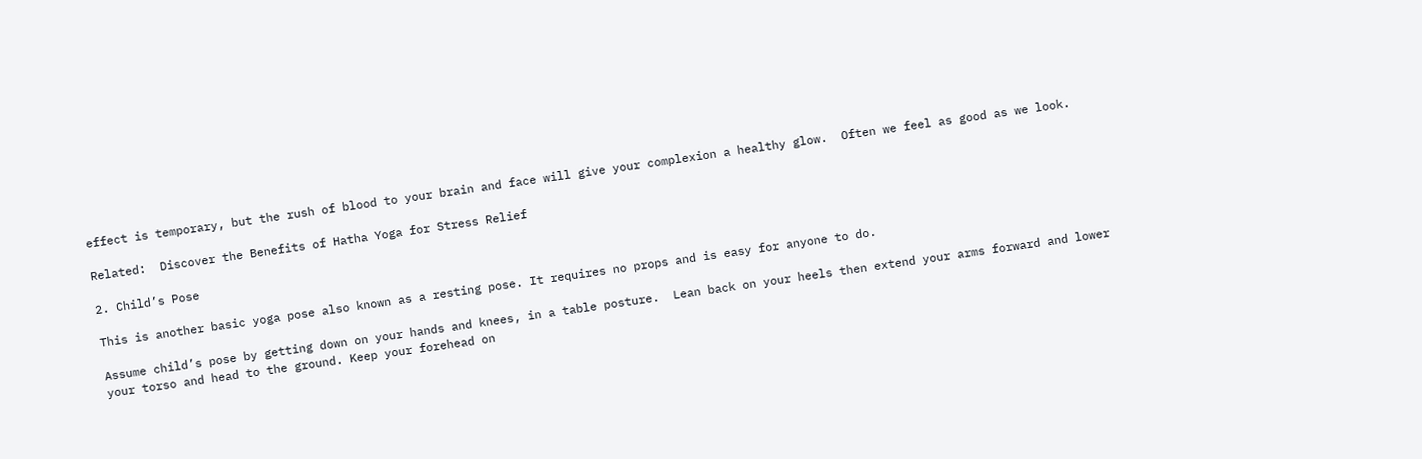effect is temporary, but the rush of blood to your brain and face will give your complexion a healthy glow.  Often we feel as good as we look.

Related:  Discover the Benefits of Hatha Yoga for Stress Relief

2. Child’s Pose

This is another basic yoga pose also known as a resting pose. It requires no props and is easy for anyone to do.

Assume child’s pose by getting down on your hands and knees, in a table posture.  Lean back on your heels then extend your arms forward and lower your torso and head to the ground. Keep your forehead on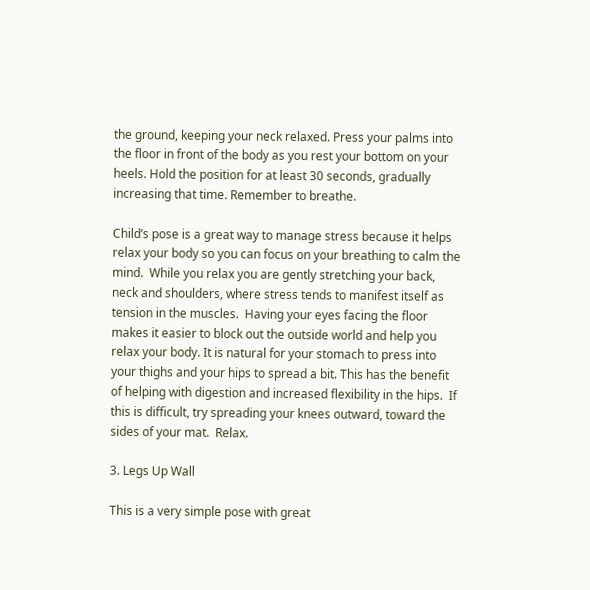the ground, keeping your neck relaxed. Press your palms into the floor in front of the body as you rest your bottom on your heels. Hold the position for at least 30 seconds, gradually increasing that time. Remember to breathe.

Child’s pose is a great way to manage stress because it helps relax your body so you can focus on your breathing to calm the mind.  While you relax you are gently stretching your back, neck and shoulders, where stress tends to manifest itself as tension in the muscles.  Having your eyes facing the floor makes it easier to block out the outside world and help you relax your body. It is natural for your stomach to press into your thighs and your hips to spread a bit. This has the benefit of helping with digestion and increased flexibility in the hips.  If this is difficult, try spreading your knees outward, toward the sides of your mat.  Relax.

3. Legs Up Wall

This is a very simple pose with great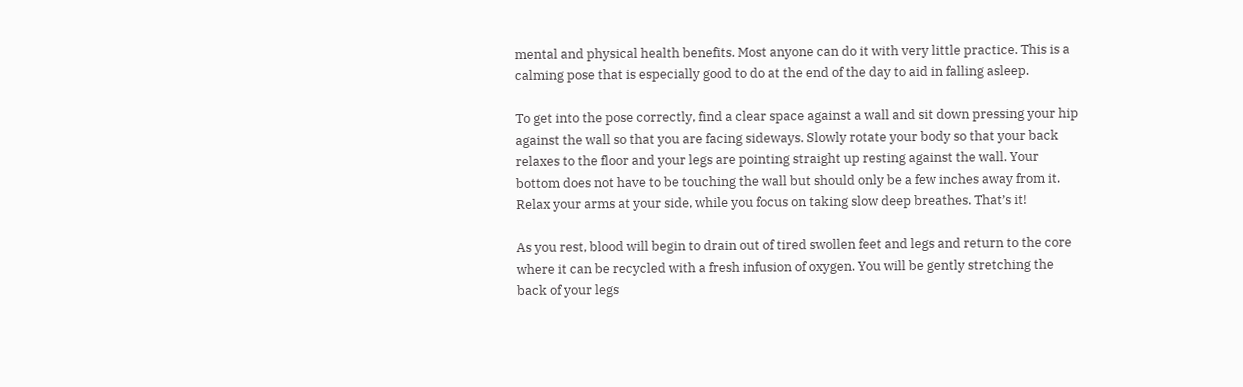mental and physical health benefits. Most anyone can do it with very little practice. This is a calming pose that is especially good to do at the end of the day to aid in falling asleep.

To get into the pose correctly, find a clear space against a wall and sit down pressing your hip against the wall so that you are facing sideways. Slowly rotate your body so that your back relaxes to the floor and your legs are pointing straight up resting against the wall. Your bottom does not have to be touching the wall but should only be a few inches away from it.  Relax your arms at your side, while you focus on taking slow deep breathes. That’s it!

As you rest, blood will begin to drain out of tired swollen feet and legs and return to the core where it can be recycled with a fresh infusion of oxygen. You will be gently stretching the back of your legs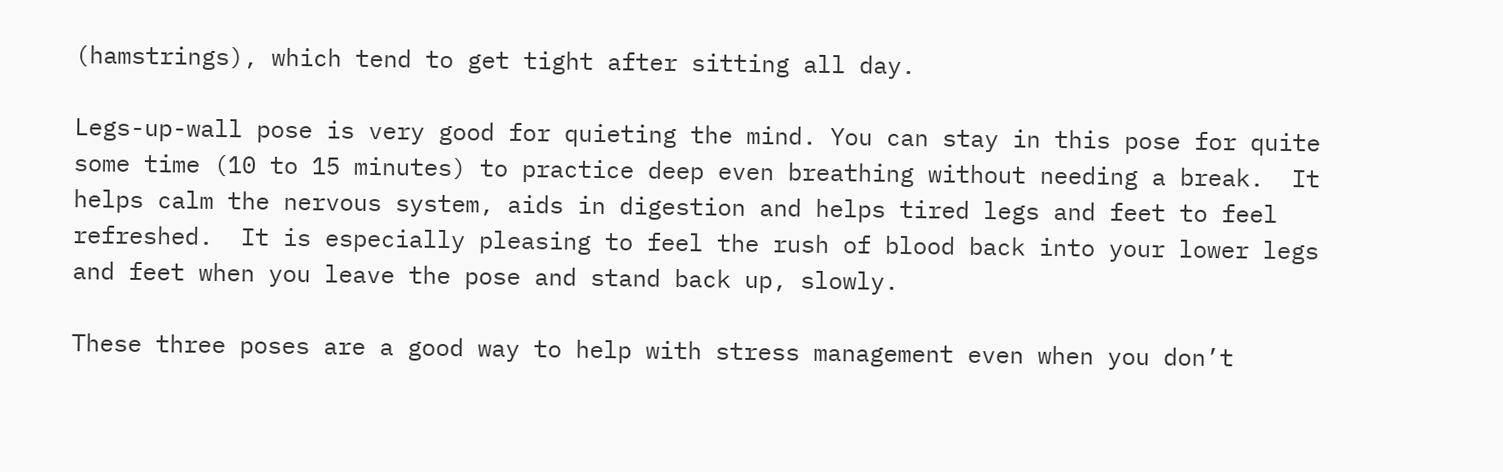(hamstrings), which tend to get tight after sitting all day.

Legs-up-wall pose is very good for quieting the mind. You can stay in this pose for quite some time (10 to 15 minutes) to practice deep even breathing without needing a break.  It helps calm the nervous system, aids in digestion and helps tired legs and feet to feel refreshed.  It is especially pleasing to feel the rush of blood back into your lower legs and feet when you leave the pose and stand back up, slowly.

These three poses are a good way to help with stress management even when you don’t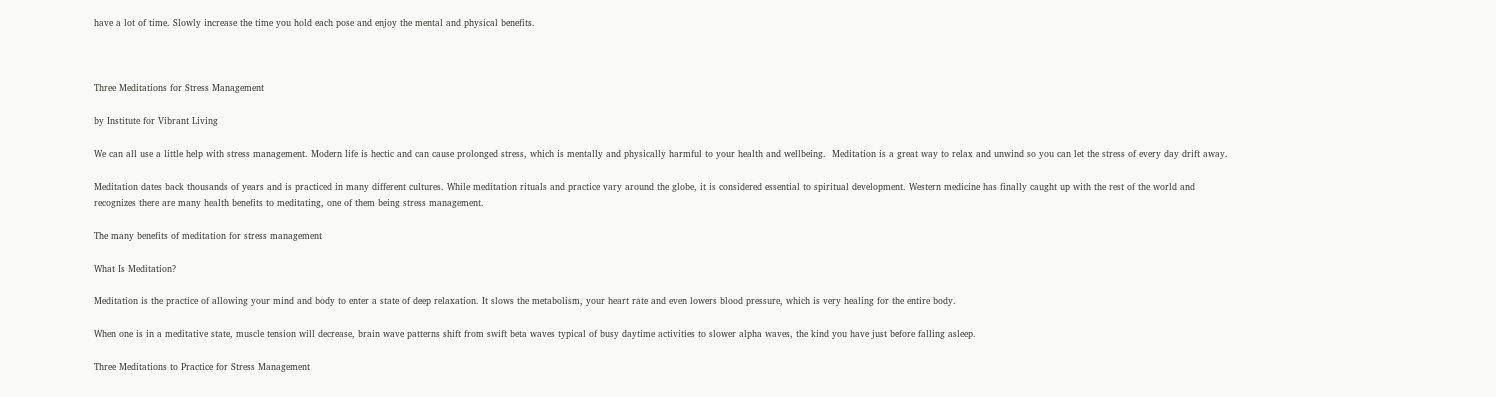have a lot of time. Slowly increase the time you hold each pose and enjoy the mental and physical benefits.



Three Meditations for Stress Management

by Institute for Vibrant Living

We can all use a little help with stress management. Modern life is hectic and can cause prolonged stress, which is mentally and physically harmful to your health and wellbeing.  Meditation is a great way to relax and unwind so you can let the stress of every day drift away.

Meditation dates back thousands of years and is practiced in many different cultures. While meditation rituals and practice vary around the globe, it is considered essential to spiritual development. Western medicine has finally caught up with the rest of the world and recognizes there are many health benefits to meditating, one of them being stress management.

The many benefits of meditation for stress management

What Is Meditation?

Meditation is the practice of allowing your mind and body to enter a state of deep relaxation. It slows the metabolism, your heart rate and even lowers blood pressure, which is very healing for the entire body.

When one is in a meditative state, muscle tension will decrease, brain wave patterns shift from swift beta waves typical of busy daytime activities to slower alpha waves, the kind you have just before falling asleep.

Three Meditations to Practice for Stress Management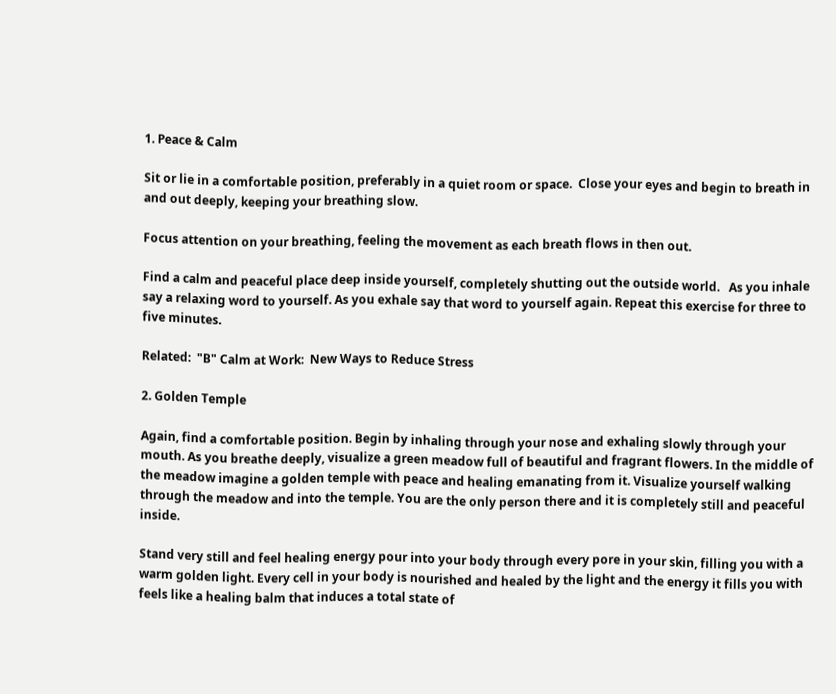1. Peace & Calm

Sit or lie in a comfortable position, preferably in a quiet room or space.  Close your eyes and begin to breath in and out deeply, keeping your breathing slow.

Focus attention on your breathing, feeling the movement as each breath flows in then out.

Find a calm and peaceful place deep inside yourself, completely shutting out the outside world.   As you inhale say a relaxing word to yourself. As you exhale say that word to yourself again. Repeat this exercise for three to five minutes.

Related:  "B" Calm at Work:  New Ways to Reduce Stress

2. Golden Temple

Again, find a comfortable position. Begin by inhaling through your nose and exhaling slowly through your mouth. As you breathe deeply, visualize a green meadow full of beautiful and fragrant flowers. In the middle of the meadow imagine a golden temple with peace and healing emanating from it. Visualize yourself walking through the meadow and into the temple. You are the only person there and it is completely still and peaceful inside.

Stand very still and feel healing energy pour into your body through every pore in your skin, filling you with a warm golden light. Every cell in your body is nourished and healed by the light and the energy it fills you with feels like a healing balm that induces a total state of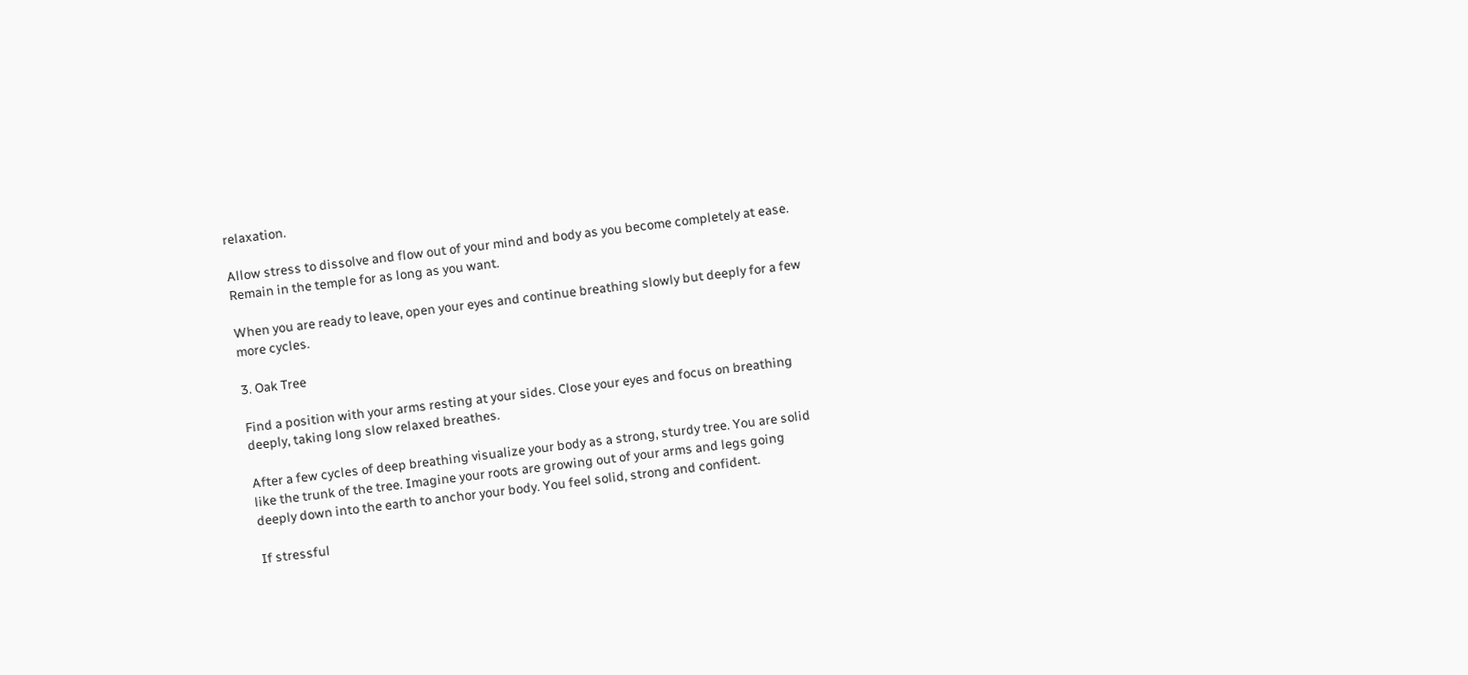relaxation.

Allow stress to dissolve and flow out of your mind and body as you become completely at ease. Remain in the temple for as long as you want.

When you are ready to leave, open your eyes and continue breathing slowly but deeply for a few more cycles.

3. Oak Tree

Find a position with your arms resting at your sides. Close your eyes and focus on breathing deeply, taking long slow relaxed breathes.

After a few cycles of deep breathing visualize your body as a strong, sturdy tree. You are solid like the trunk of the tree. Imagine your roots are growing out of your arms and legs going deeply down into the earth to anchor your body. You feel solid, strong and confident.

If stressful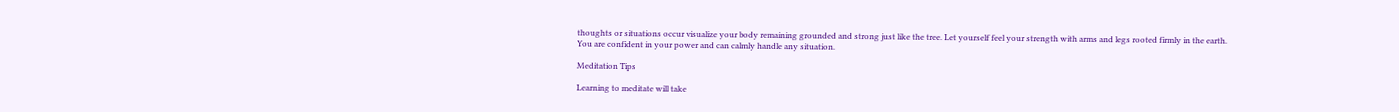thoughts or situations occur visualize your body remaining grounded and strong just like the tree. Let yourself feel your strength with arms and legs rooted firmly in the earth.  You are confident in your power and can calmly handle any situation.

Meditation Tips

Learning to meditate will take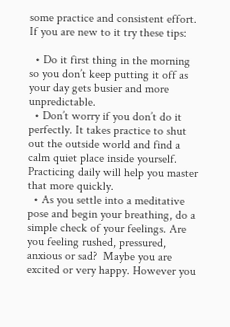some practice and consistent effort.  If you are new to it try these tips:

  • Do it first thing in the morning so you don’t keep putting it off as your day gets busier and more unpredictable.
  • Don’t worry if you don’t do it perfectly. It takes practice to shut out the outside world and find a calm quiet place inside yourself. Practicing daily will help you master that more quickly.
  • As you settle into a meditative pose and begin your breathing, do a simple check of your feelings. Are you feeling rushed, pressured, anxious or sad?  Maybe you are excited or very happy. However you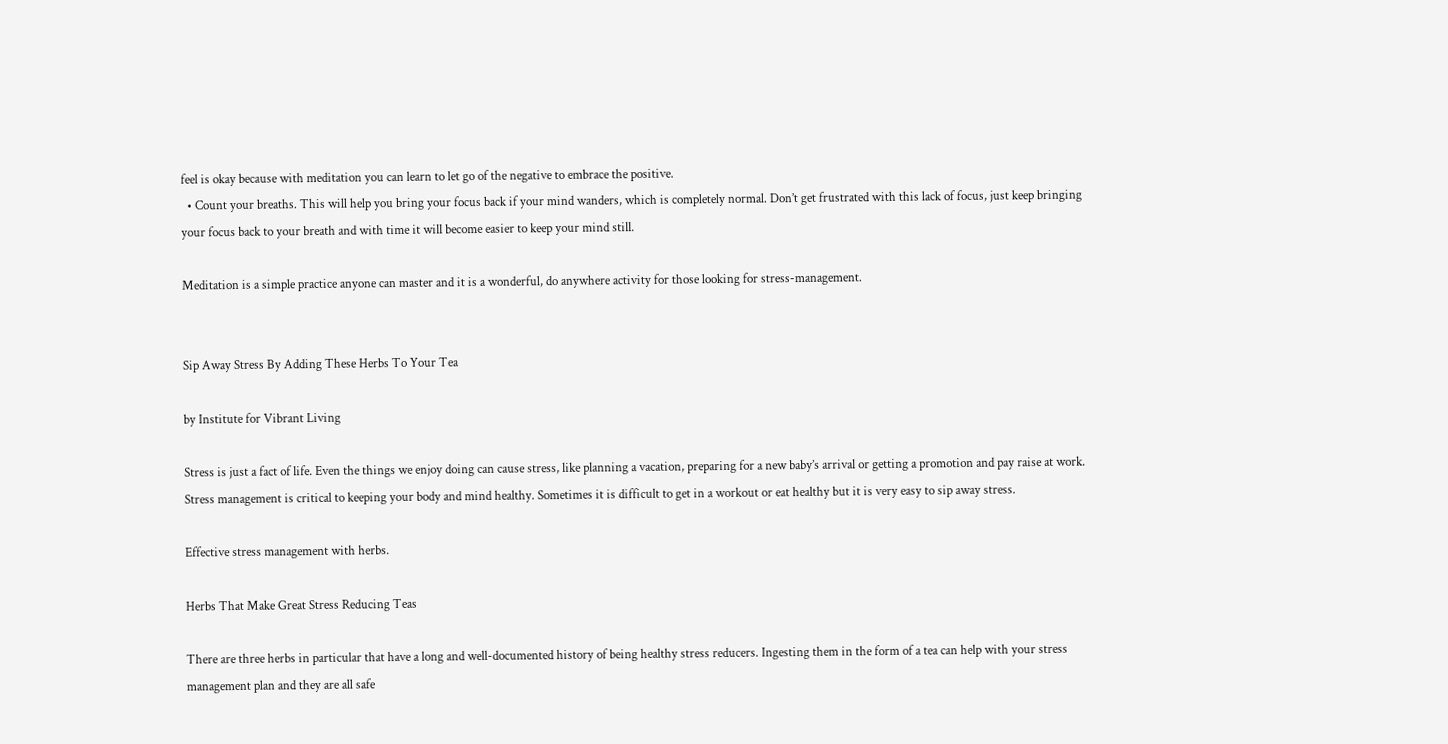feel is okay because with meditation you can learn to let go of the negative to embrace the positive.
  • Count your breaths. This will help you bring your focus back if your mind wanders, which is completely normal. Don’t get frustrated with this lack of focus, just keep bringing your focus back to your breath and with time it will become easier to keep your mind still.

Meditation is a simple practice anyone can master and it is a wonderful, do anywhere activity for those looking for stress-management.


Sip Away Stress By Adding These Herbs To Your Tea

by Institute for Vibrant Living

Stress is just a fact of life. Even the things we enjoy doing can cause stress, like planning a vacation, preparing for a new baby’s arrival or getting a promotion and pay raise at work.  Stress management is critical to keeping your body and mind healthy. Sometimes it is difficult to get in a workout or eat healthy but it is very easy to sip away stress.

Effective stress management with herbs.

Herbs That Make Great Stress Reducing Teas

There are three herbs in particular that have a long and well-documented history of being healthy stress reducers. Ingesting them in the form of a tea can help with your stress management plan and they are all safe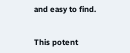and easy to find.


This potent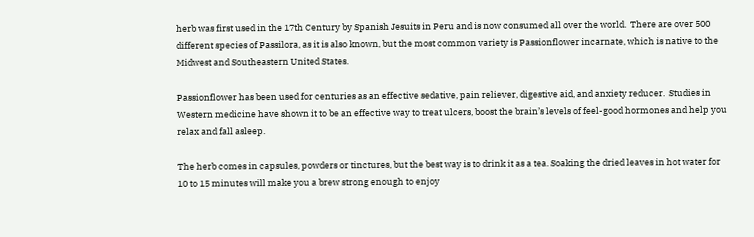herb was first used in the 17th Century by Spanish Jesuits in Peru and is now consumed all over the world.  There are over 500 different species of Passilora, as it is also known, but the most common variety is Passionflower incarnate, which is native to the Midwest and Southeastern United States.

Passionflower has been used for centuries as an effective sedative, pain reliever, digestive aid, and anxiety reducer.  Studies in Western medicine have shown it to be an effective way to treat ulcers, boost the brain’s levels of feel-good hormones and help you relax and fall asleep.

The herb comes in capsules, powders or tinctures, but the best way is to drink it as a tea. Soaking the dried leaves in hot water for 10 to 15 minutes will make you a brew strong enough to enjoy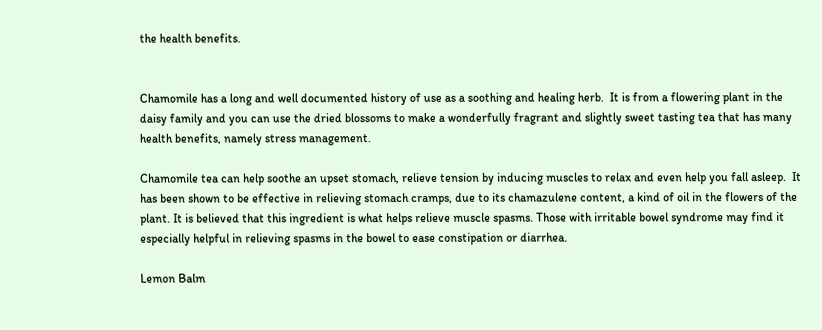the health benefits.


Chamomile has a long and well documented history of use as a soothing and healing herb.  It is from a flowering plant in the daisy family and you can use the dried blossoms to make a wonderfully fragrant and slightly sweet tasting tea that has many health benefits, namely stress management.

Chamomile tea can help soothe an upset stomach, relieve tension by inducing muscles to relax and even help you fall asleep.  It has been shown to be effective in relieving stomach cramps, due to its chamazulene content, a kind of oil in the flowers of the plant. It is believed that this ingredient is what helps relieve muscle spasms. Those with irritable bowel syndrome may find it especially helpful in relieving spasms in the bowel to ease constipation or diarrhea.

Lemon Balm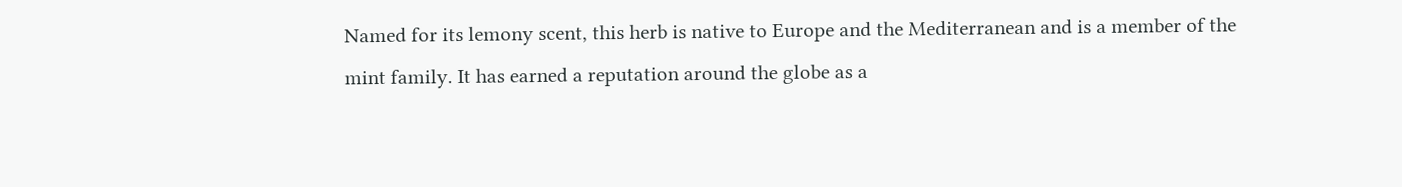Named for its lemony scent, this herb is native to Europe and the Mediterranean and is a member of the mint family. It has earned a reputation around the globe as a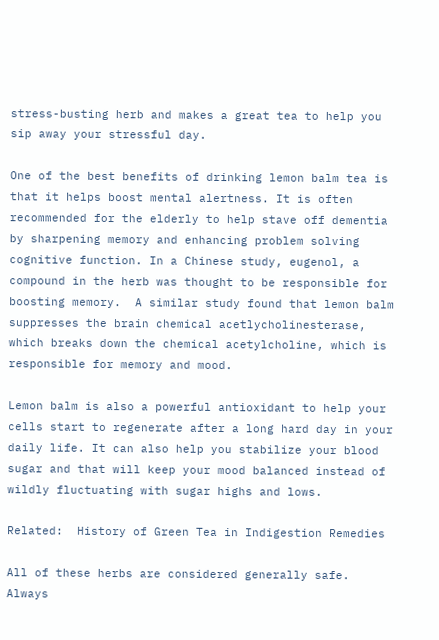stress-busting herb and makes a great tea to help you sip away your stressful day.

One of the best benefits of drinking lemon balm tea is that it helps boost mental alertness. It is often recommended for the elderly to help stave off dementia by sharpening memory and enhancing problem solving cognitive function. In a Chinese study, eugenol, a compound in the herb was thought to be responsible for boosting memory.  A similar study found that lemon balm suppresses the brain chemical acetlycholinesterase, which breaks down the chemical acetylcholine, which is responsible for memory and mood.

Lemon balm is also a powerful antioxidant to help your cells start to regenerate after a long hard day in your daily life. It can also help you stabilize your blood sugar and that will keep your mood balanced instead of wildly fluctuating with sugar highs and lows.

Related:  History of Green Tea in Indigestion Remedies

All of these herbs are considered generally safe.  Always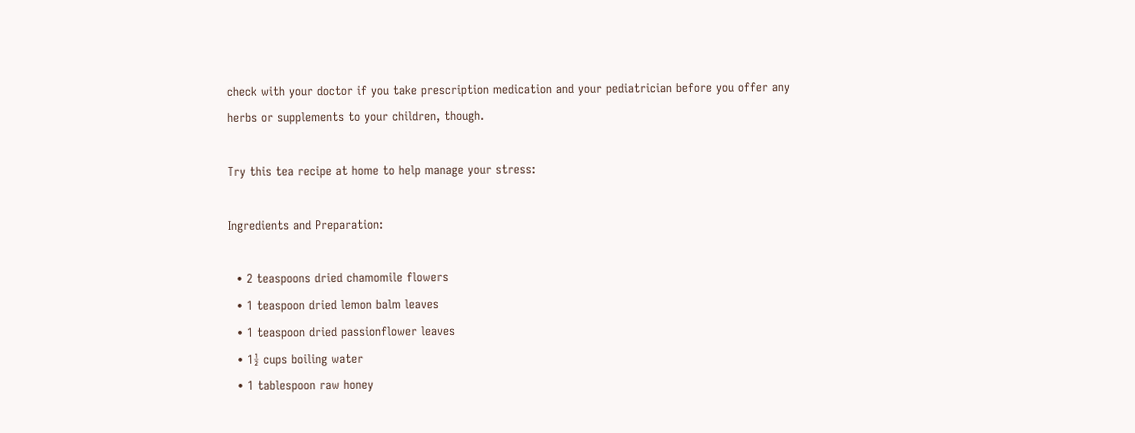check with your doctor if you take prescription medication and your pediatrician before you offer any herbs or supplements to your children, though.

Try this tea recipe at home to help manage your stress:

Ingredients and Preparation:

  • 2 teaspoons dried chamomile flowers
  • 1 teaspoon dried lemon balm leaves
  • 1 teaspoon dried passionflower leaves
  • 1½ cups boiling water
  • 1 tablespoon raw honey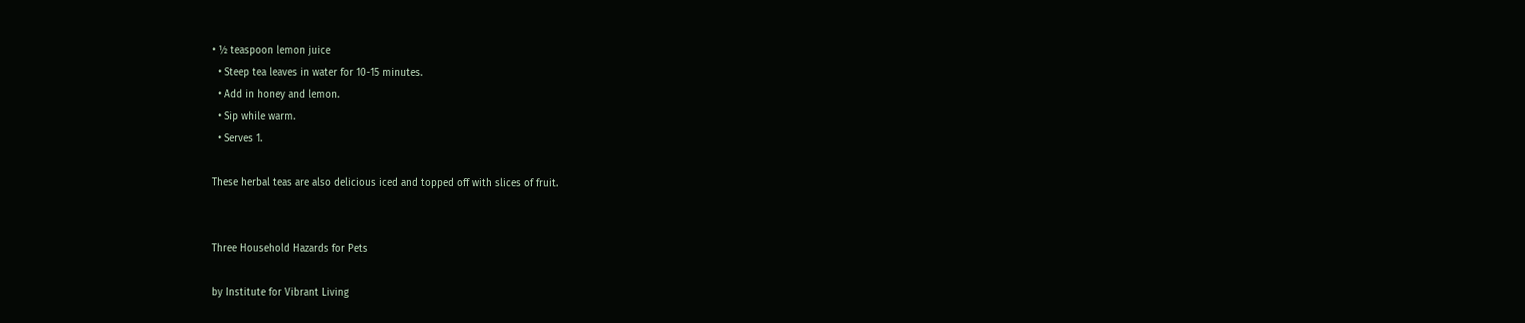• ½ teaspoon lemon juice
  • Steep tea leaves in water for 10-15 minutes.
  • Add in honey and lemon.
  • Sip while warm.
  • Serves 1.

These herbal teas are also delicious iced and topped off with slices of fruit.


Three Household Hazards for Pets

by Institute for Vibrant Living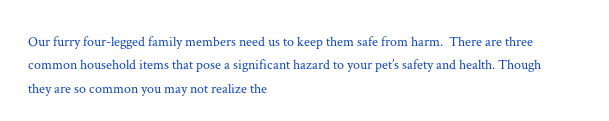Our furry four-legged family members need us to keep them safe from harm.  There are three common household items that pose a significant hazard to your pet’s safety and health. Though they are so common you may not realize the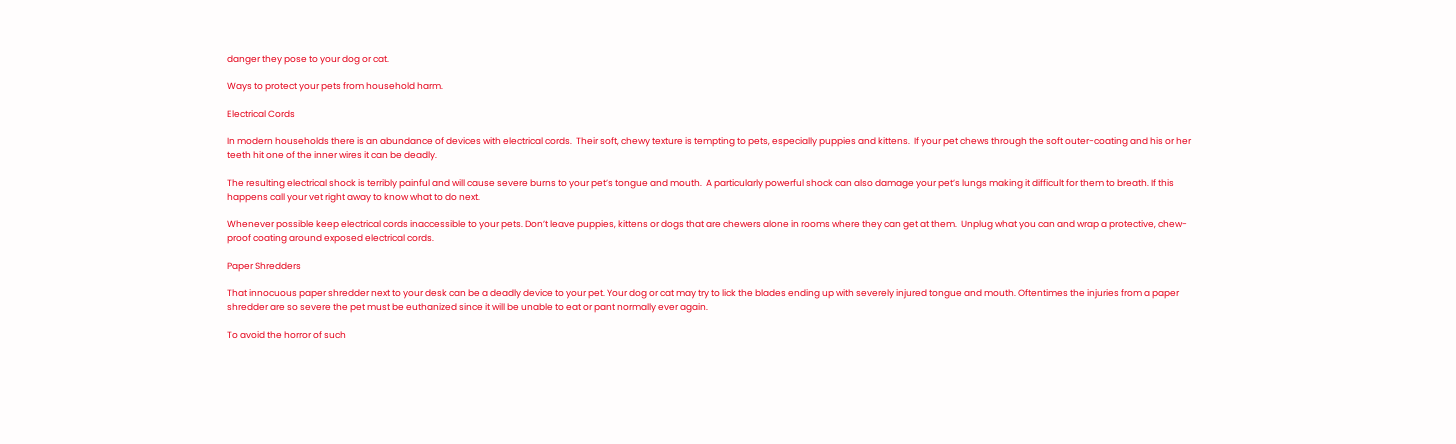danger they pose to your dog or cat.

Ways to protect your pets from household harm.

Electrical Cords

In modern households there is an abundance of devices with electrical cords.  Their soft, chewy texture is tempting to pets, especially puppies and kittens.  If your pet chews through the soft outer-coating and his or her teeth hit one of the inner wires it can be deadly.

The resulting electrical shock is terribly painful and will cause severe burns to your pet’s tongue and mouth.  A particularly powerful shock can also damage your pet’s lungs making it difficult for them to breath. If this happens call your vet right away to know what to do next.

Whenever possible keep electrical cords inaccessible to your pets. Don’t leave puppies, kittens or dogs that are chewers alone in rooms where they can get at them.  Unplug what you can and wrap a protective, chew-proof coating around exposed electrical cords.

Paper Shredders

That innocuous paper shredder next to your desk can be a deadly device to your pet. Your dog or cat may try to lick the blades ending up with severely injured tongue and mouth. Oftentimes the injuries from a paper shredder are so severe the pet must be euthanized since it will be unable to eat or pant normally ever again.

To avoid the horror of such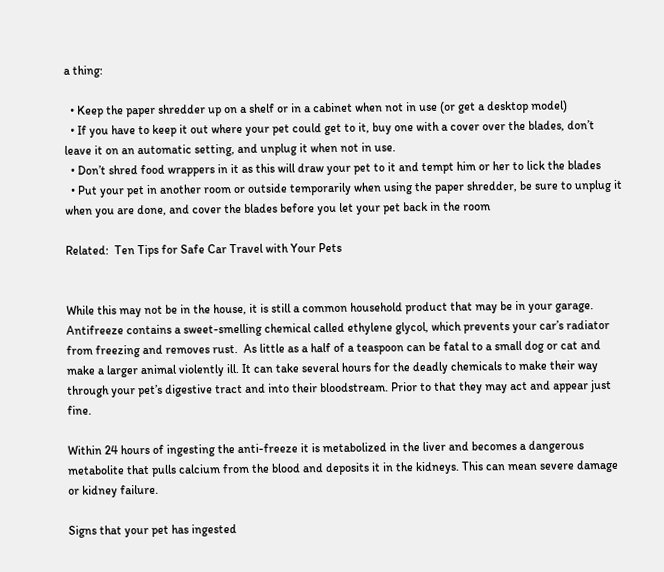a thing:

  • Keep the paper shredder up on a shelf or in a cabinet when not in use (or get a desktop model)
  • If you have to keep it out where your pet could get to it, buy one with a cover over the blades, don’t leave it on an automatic setting, and unplug it when not in use.
  • Don’t shred food wrappers in it as this will draw your pet to it and tempt him or her to lick the blades
  • Put your pet in another room or outside temporarily when using the paper shredder, be sure to unplug it when you are done, and cover the blades before you let your pet back in the room

Related:  Ten Tips for Safe Car Travel with Your Pets


While this may not be in the house, it is still a common household product that may be in your garage.  Antifreeze contains a sweet-smelling chemical called ethylene glycol, which prevents your car’s radiator from freezing and removes rust.  As little as a half of a teaspoon can be fatal to a small dog or cat and make a larger animal violently ill. It can take several hours for the deadly chemicals to make their way through your pet’s digestive tract and into their bloodstream. Prior to that they may act and appear just fine.

Within 24 hours of ingesting the anti-freeze it is metabolized in the liver and becomes a dangerous metabolite that pulls calcium from the blood and deposits it in the kidneys. This can mean severe damage or kidney failure.

Signs that your pet has ingested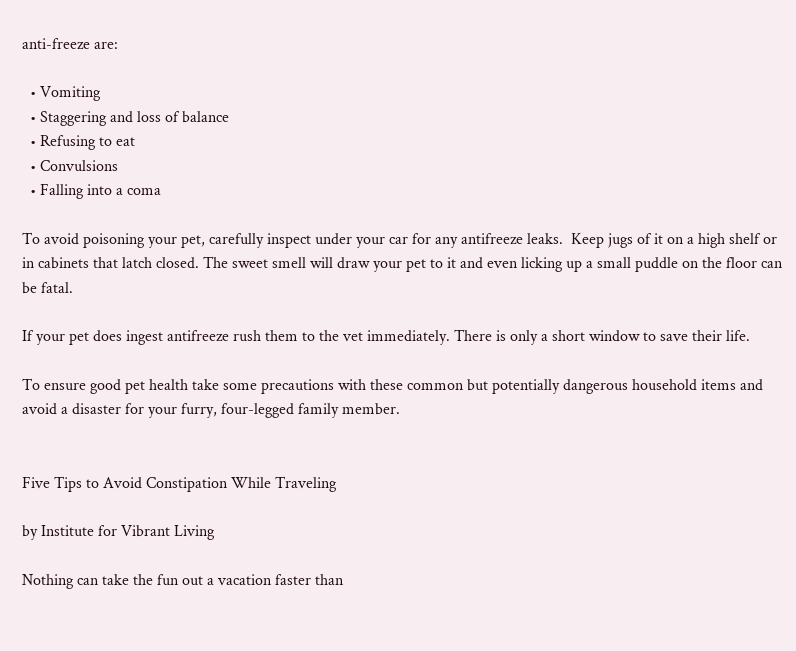anti-freeze are:

  • Vomiting
  • Staggering and loss of balance
  • Refusing to eat
  • Convulsions
  • Falling into a coma

To avoid poisoning your pet, carefully inspect under your car for any antifreeze leaks.  Keep jugs of it on a high shelf or in cabinets that latch closed. The sweet smell will draw your pet to it and even licking up a small puddle on the floor can be fatal.

If your pet does ingest antifreeze rush them to the vet immediately. There is only a short window to save their life.

To ensure good pet health take some precautions with these common but potentially dangerous household items and avoid a disaster for your furry, four-legged family member.


Five Tips to Avoid Constipation While Traveling

by Institute for Vibrant Living

Nothing can take the fun out a vacation faster than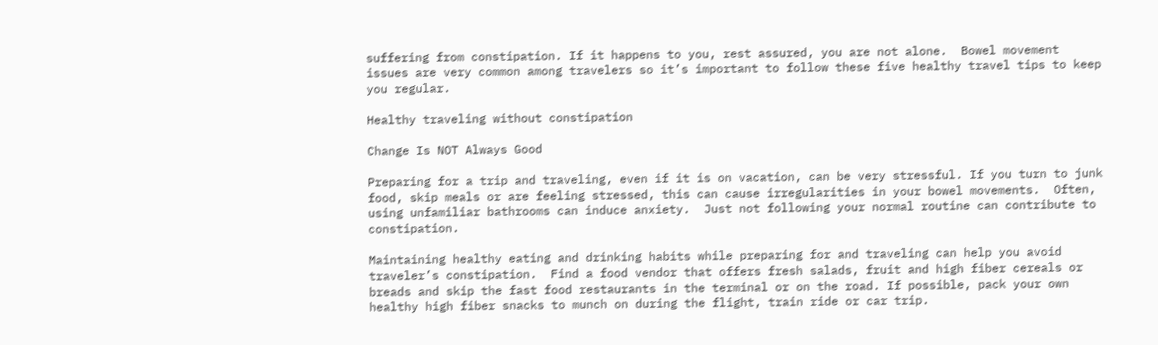suffering from constipation. If it happens to you, rest assured, you are not alone.  Bowel movement issues are very common among travelers so it’s important to follow these five healthy travel tips to keep you regular.

Healthy traveling without constipation

Change Is NOT Always Good

Preparing for a trip and traveling, even if it is on vacation, can be very stressful. If you turn to junk food, skip meals or are feeling stressed, this can cause irregularities in your bowel movements.  Often, using unfamiliar bathrooms can induce anxiety.  Just not following your normal routine can contribute to constipation.

Maintaining healthy eating and drinking habits while preparing for and traveling can help you avoid traveler’s constipation.  Find a food vendor that offers fresh salads, fruit and high fiber cereals or breads and skip the fast food restaurants in the terminal or on the road. If possible, pack your own healthy high fiber snacks to munch on during the flight, train ride or car trip.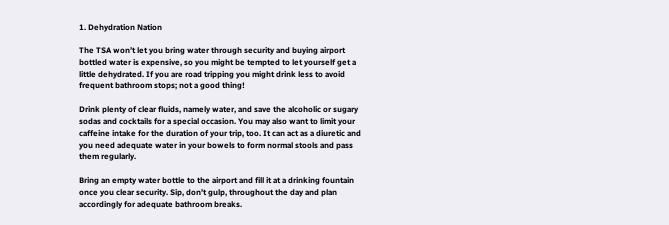1. Dehydration Nation

The TSA won’t let you bring water through security and buying airport bottled water is expensive, so you might be tempted to let yourself get a little dehydrated. If you are road tripping you might drink less to avoid frequent bathroom stops; not a good thing!

Drink plenty of clear fluids, namely water, and save the alcoholic or sugary sodas and cocktails for a special occasion. You may also want to limit your caffeine intake for the duration of your trip, too. It can act as a diuretic and you need adequate water in your bowels to form normal stools and pass them regularly.

Bring an empty water bottle to the airport and fill it at a drinking fountain once you clear security. Sip, don’t gulp, throughout the day and plan accordingly for adequate bathroom breaks.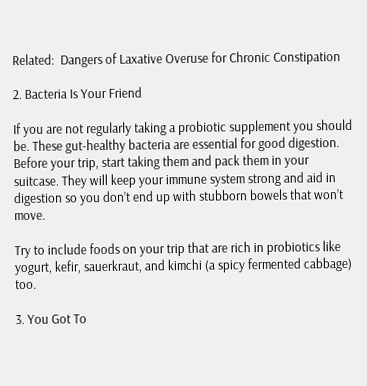Related:  Dangers of Laxative Overuse for Chronic Constipation

2. Bacteria Is Your Friend

If you are not regularly taking a probiotic supplement you should be. These gut-healthy bacteria are essential for good digestion.  Before your trip, start taking them and pack them in your suitcase. They will keep your immune system strong and aid in digestion so you don’t end up with stubborn bowels that won’t move.

Try to include foods on your trip that are rich in probiotics like yogurt, kefir, sauerkraut, and kimchi (a spicy fermented cabbage) too.

3. You Got To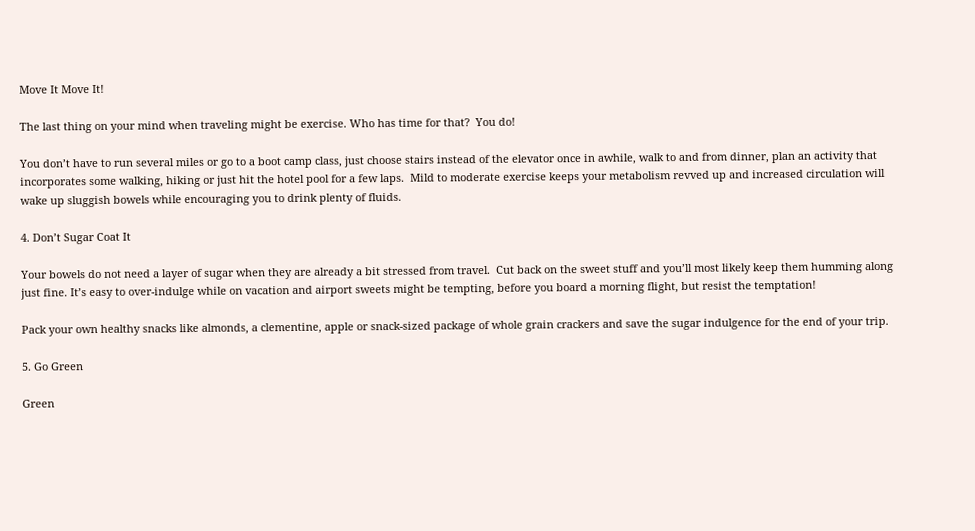Move It Move It!

The last thing on your mind when traveling might be exercise. Who has time for that?  You do!

You don’t have to run several miles or go to a boot camp class, just choose stairs instead of the elevator once in awhile, walk to and from dinner, plan an activity that incorporates some walking, hiking or just hit the hotel pool for a few laps.  Mild to moderate exercise keeps your metabolism revved up and increased circulation will wake up sluggish bowels while encouraging you to drink plenty of fluids.

4. Don’t Sugar Coat It

Your bowels do not need a layer of sugar when they are already a bit stressed from travel.  Cut back on the sweet stuff and you’ll most likely keep them humming along just fine. It’s easy to over-indulge while on vacation and airport sweets might be tempting, before you board a morning flight, but resist the temptation!

Pack your own healthy snacks like almonds, a clementine, apple or snack-sized package of whole grain crackers and save the sugar indulgence for the end of your trip.

5. Go Green

Green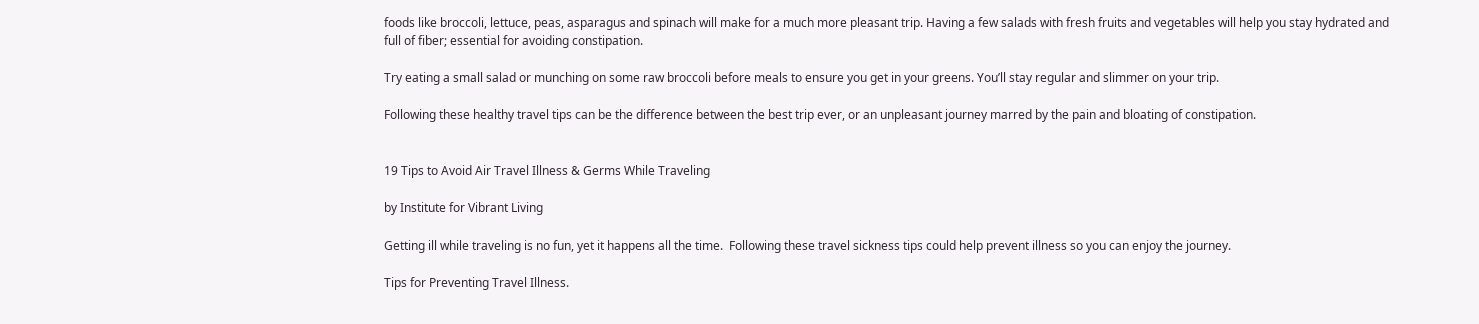foods like broccoli, lettuce, peas, asparagus and spinach will make for a much more pleasant trip. Having a few salads with fresh fruits and vegetables will help you stay hydrated and full of fiber; essential for avoiding constipation.

Try eating a small salad or munching on some raw broccoli before meals to ensure you get in your greens. You’ll stay regular and slimmer on your trip.

Following these healthy travel tips can be the difference between the best trip ever, or an unpleasant journey marred by the pain and bloating of constipation.


19 Tips to Avoid Air Travel Illness & Germs While Traveling

by Institute for Vibrant Living

Getting ill while traveling is no fun, yet it happens all the time.  Following these travel sickness tips could help prevent illness so you can enjoy the journey.

Tips for Preventing Travel Illness.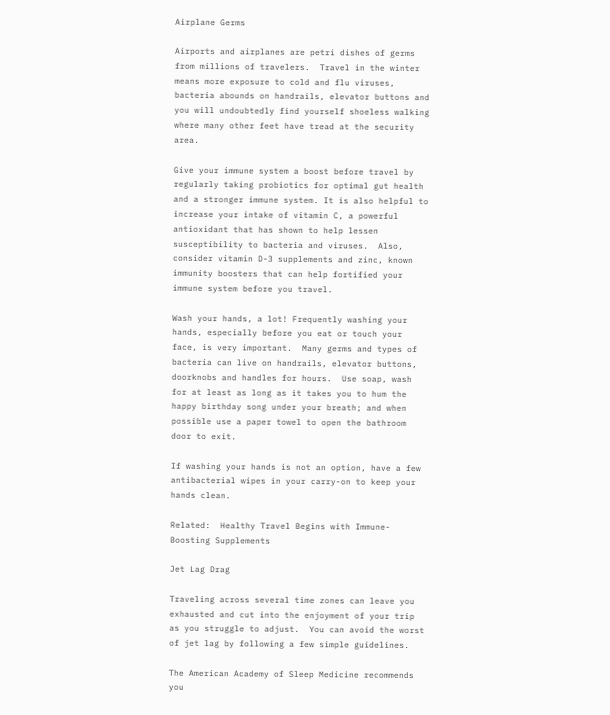Airplane Germs

Airports and airplanes are petri dishes of germs from millions of travelers.  Travel in the winter means more exposure to cold and flu viruses, bacteria abounds on handrails, elevator buttons and you will undoubtedly find yourself shoeless walking where many other feet have tread at the security area.

Give your immune system a boost before travel by regularly taking probiotics for optimal gut health and a stronger immune system. It is also helpful to increase your intake of vitamin C, a powerful antioxidant that has shown to help lessen susceptibility to bacteria and viruses.  Also, consider vitamin D-3 supplements and zinc, known immunity boosters that can help fortified your immune system before you travel.

Wash your hands, a lot! Frequently washing your hands, especially before you eat or touch your face, is very important.  Many germs and types of bacteria can live on handrails, elevator buttons, doorknobs and handles for hours.  Use soap, wash for at least as long as it takes you to hum the happy birthday song under your breath; and when possible use a paper towel to open the bathroom door to exit.

If washing your hands is not an option, have a few antibacterial wipes in your carry-on to keep your hands clean.

Related:  Healthy Travel Begins with Immune-Boosting Supplements

Jet Lag Drag

Traveling across several time zones can leave you exhausted and cut into the enjoyment of your trip as you struggle to adjust.  You can avoid the worst of jet lag by following a few simple guidelines.

The American Academy of Sleep Medicine recommends you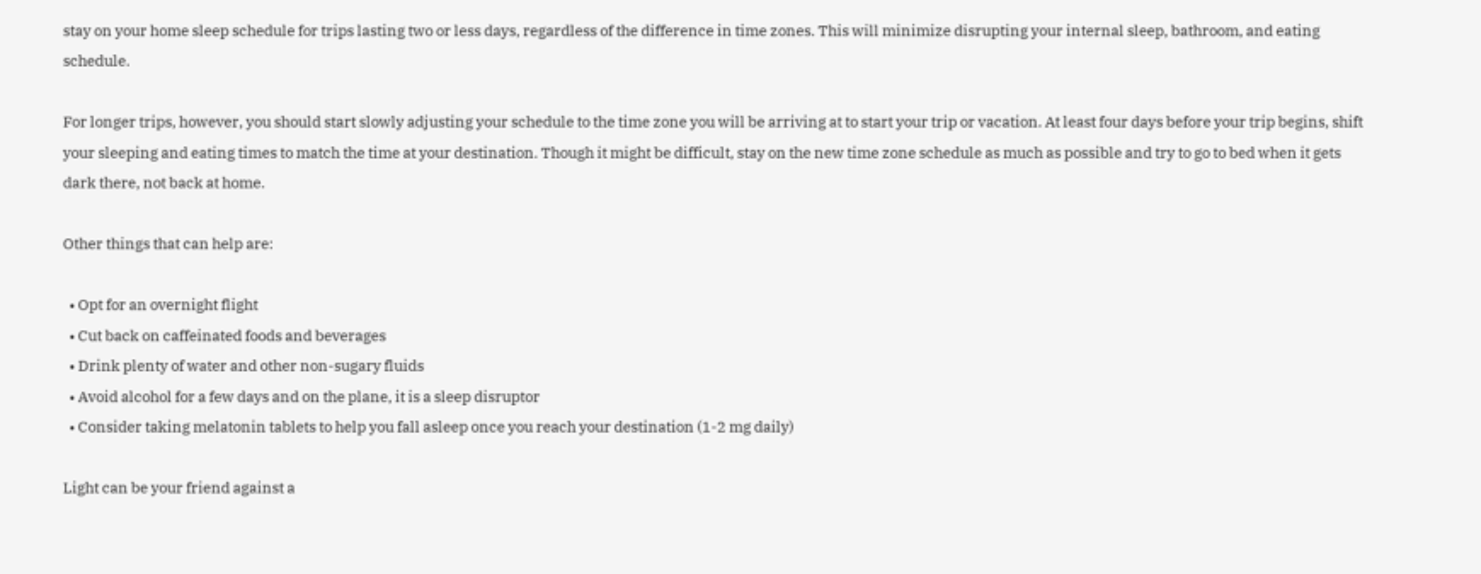stay on your home sleep schedule for trips lasting two or less days, regardless of the difference in time zones. This will minimize disrupting your internal sleep, bathroom, and eating schedule.

For longer trips, however, you should start slowly adjusting your schedule to the time zone you will be arriving at to start your trip or vacation. At least four days before your trip begins, shift your sleeping and eating times to match the time at your destination. Though it might be difficult, stay on the new time zone schedule as much as possible and try to go to bed when it gets dark there, not back at home.

Other things that can help are:

  • Opt for an overnight flight
  • Cut back on caffeinated foods and beverages
  • Drink plenty of water and other non-sugary fluids
  • Avoid alcohol for a few days and on the plane, it is a sleep disruptor
  • Consider taking melatonin tablets to help you fall asleep once you reach your destination (1-2 mg daily)

Light can be your friend against a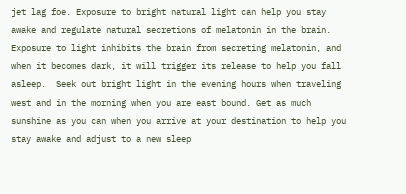jet lag foe. Exposure to bright natural light can help you stay awake and regulate natural secretions of melatonin in the brain.  Exposure to light inhibits the brain from secreting melatonin, and when it becomes dark, it will trigger its release to help you fall asleep.  Seek out bright light in the evening hours when traveling west and in the morning when you are east bound. Get as much sunshine as you can when you arrive at your destination to help you stay awake and adjust to a new sleep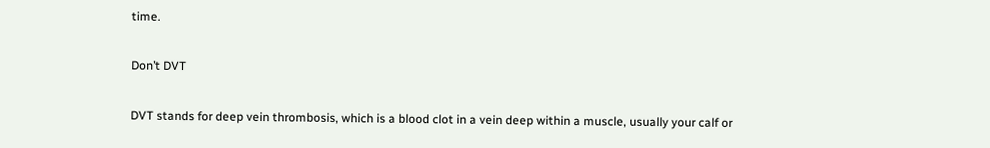time.

Don’t DVT

DVT stands for deep vein thrombosis, which is a blood clot in a vein deep within a muscle, usually your calf or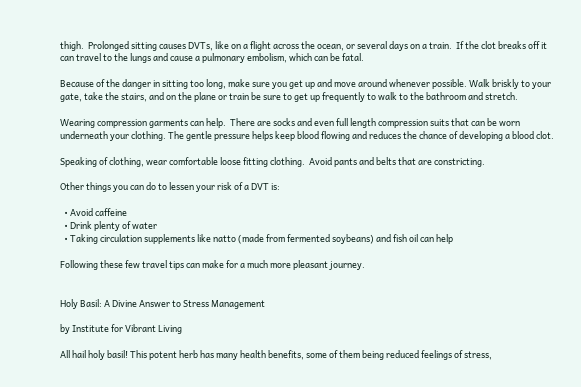thigh.  Prolonged sitting causes DVTs, like on a flight across the ocean, or several days on a train.  If the clot breaks off it can travel to the lungs and cause a pulmonary embolism, which can be fatal.

Because of the danger in sitting too long, make sure you get up and move around whenever possible. Walk briskly to your gate, take the stairs, and on the plane or train be sure to get up frequently to walk to the bathroom and stretch.

Wearing compression garments can help.  There are socks and even full length compression suits that can be worn underneath your clothing. The gentle pressure helps keep blood flowing and reduces the chance of developing a blood clot.

Speaking of clothing, wear comfortable loose fitting clothing.  Avoid pants and belts that are constricting.

Other things you can do to lessen your risk of a DVT is:

  • Avoid caffeine
  • Drink plenty of water
  • Taking circulation supplements like natto (made from fermented soybeans) and fish oil can help

Following these few travel tips can make for a much more pleasant journey.


Holy Basil: A Divine Answer to Stress Management

by Institute for Vibrant Living

All hail holy basil! This potent herb has many health benefits, some of them being reduced feelings of stress,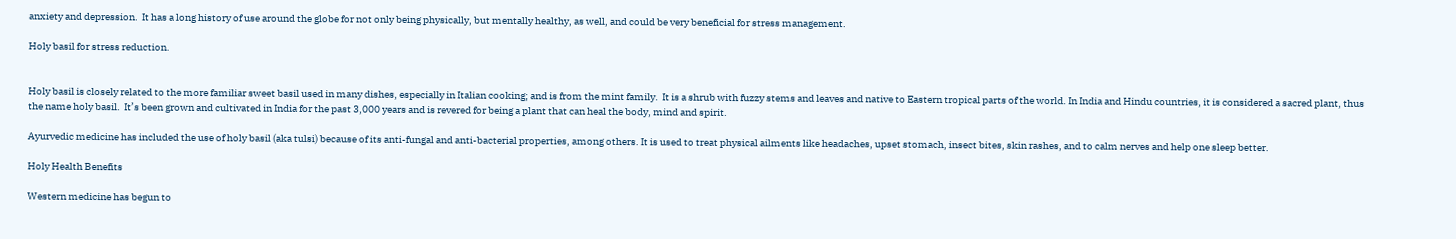anxiety and depression.  It has a long history of use around the globe for not only being physically, but mentally healthy, as well, and could be very beneficial for stress management.

Holy basil for stress reduction.


Holy basil is closely related to the more familiar sweet basil used in many dishes, especially in Italian cooking; and is from the mint family.  It is a shrub with fuzzy stems and leaves and native to Eastern tropical parts of the world. In India and Hindu countries, it is considered a sacred plant, thus the name holy basil.  It’s been grown and cultivated in India for the past 3,000 years and is revered for being a plant that can heal the body, mind and spirit.

Ayurvedic medicine has included the use of holy basil (aka tulsi) because of its anti-fungal and anti-bacterial properties, among others. It is used to treat physical ailments like headaches, upset stomach, insect bites, skin rashes, and to calm nerves and help one sleep better.

Holy Health Benefits

Western medicine has begun to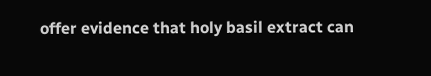offer evidence that holy basil extract can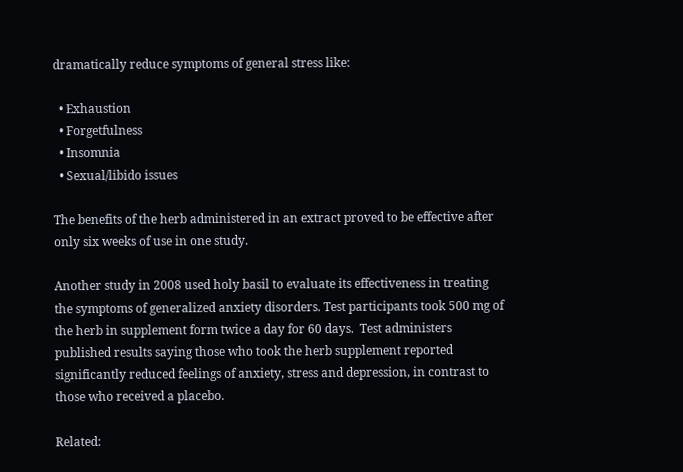dramatically reduce symptoms of general stress like:

  • Exhaustion
  • Forgetfulness
  • Insomnia
  • Sexual/libido issues

The benefits of the herb administered in an extract proved to be effective after only six weeks of use in one study.

Another study in 2008 used holy basil to evaluate its effectiveness in treating the symptoms of generalized anxiety disorders. Test participants took 500 mg of the herb in supplement form twice a day for 60 days.  Test administers published results saying those who took the herb supplement reported significantly reduced feelings of anxiety, stress and depression, in contrast to those who received a placebo.

Related: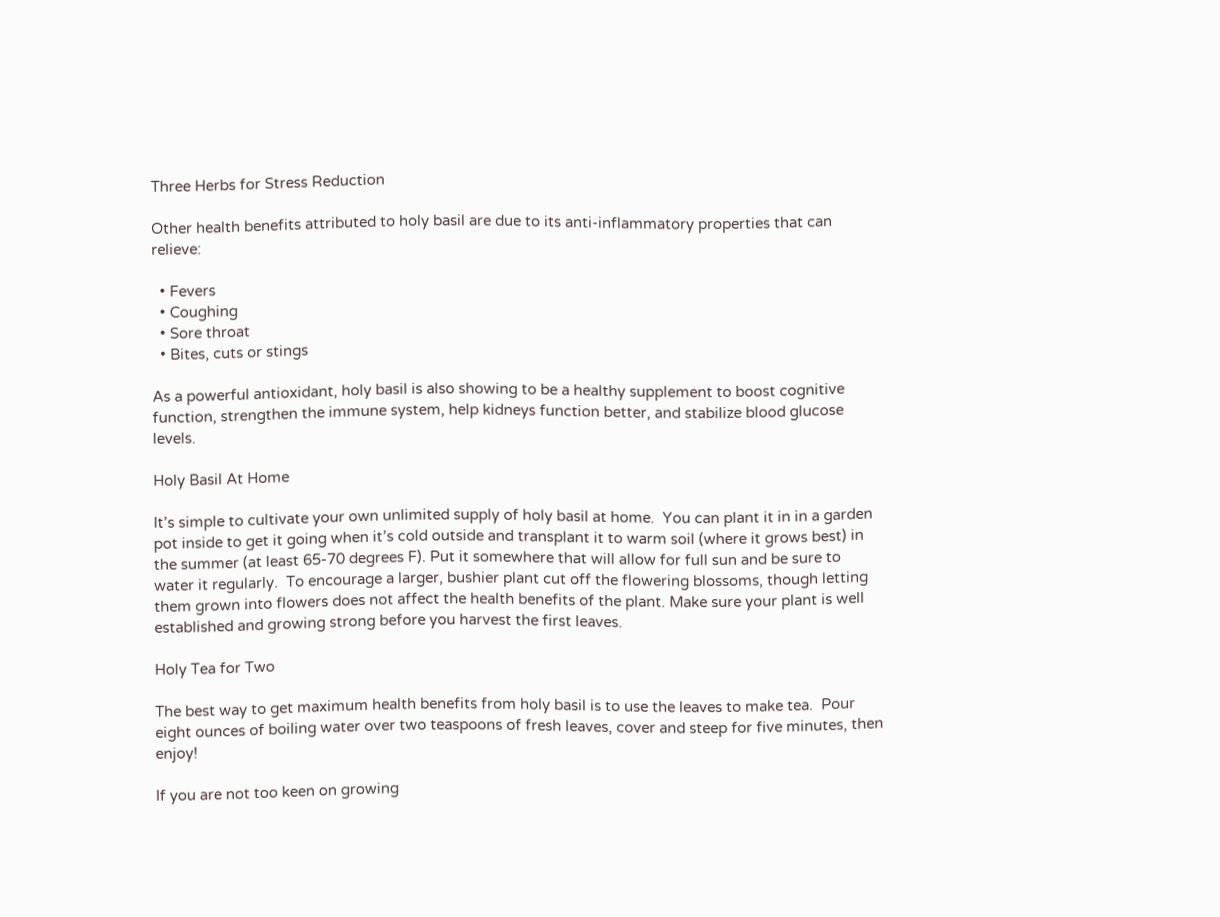Three Herbs for Stress Reduction

Other health benefits attributed to holy basil are due to its anti-inflammatory properties that can relieve:

  • Fevers
  • Coughing
  • Sore throat
  • Bites, cuts or stings

As a powerful antioxidant, holy basil is also showing to be a healthy supplement to boost cognitive function, strengthen the immune system, help kidneys function better, and stabilize blood glucose levels.

Holy Basil At Home

It’s simple to cultivate your own unlimited supply of holy basil at home.  You can plant it in in a garden pot inside to get it going when it’s cold outside and transplant it to warm soil (where it grows best) in the summer (at least 65-70 degrees F). Put it somewhere that will allow for full sun and be sure to water it regularly.  To encourage a larger, bushier plant cut off the flowering blossoms, though letting them grown into flowers does not affect the health benefits of the plant. Make sure your plant is well established and growing strong before you harvest the first leaves.

Holy Tea for Two

The best way to get maximum health benefits from holy basil is to use the leaves to make tea.  Pour eight ounces of boiling water over two teaspoons of fresh leaves, cover and steep for five minutes, then enjoy!

If you are not too keen on growing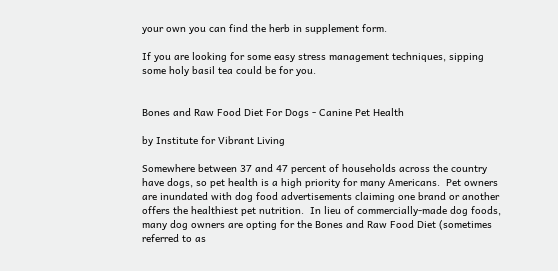your own you can find the herb in supplement form.

If you are looking for some easy stress management techniques, sipping some holy basil tea could be for you.


Bones and Raw Food Diet For Dogs - Canine Pet Health

by Institute for Vibrant Living

Somewhere between 37 and 47 percent of households across the country have dogs, so pet health is a high priority for many Americans.  Pet owners are inundated with dog food advertisements claiming one brand or another offers the healthiest pet nutrition.  In lieu of commercially-made dog foods, many dog owners are opting for the Bones and Raw Food Diet (sometimes referred to as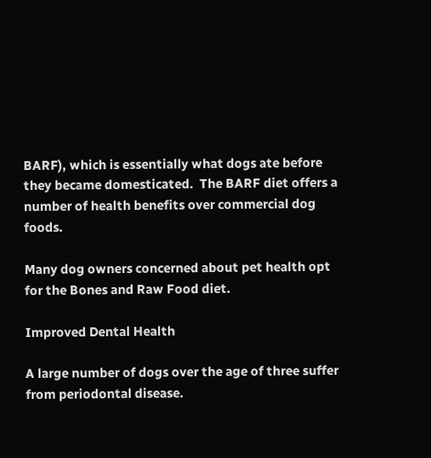BARF), which is essentially what dogs ate before they became domesticated.  The BARF diet offers a number of health benefits over commercial dog foods.

Many dog owners concerned about pet health opt for the Bones and Raw Food diet.

Improved Dental Health

A large number of dogs over the age of three suffer from periodontal disease.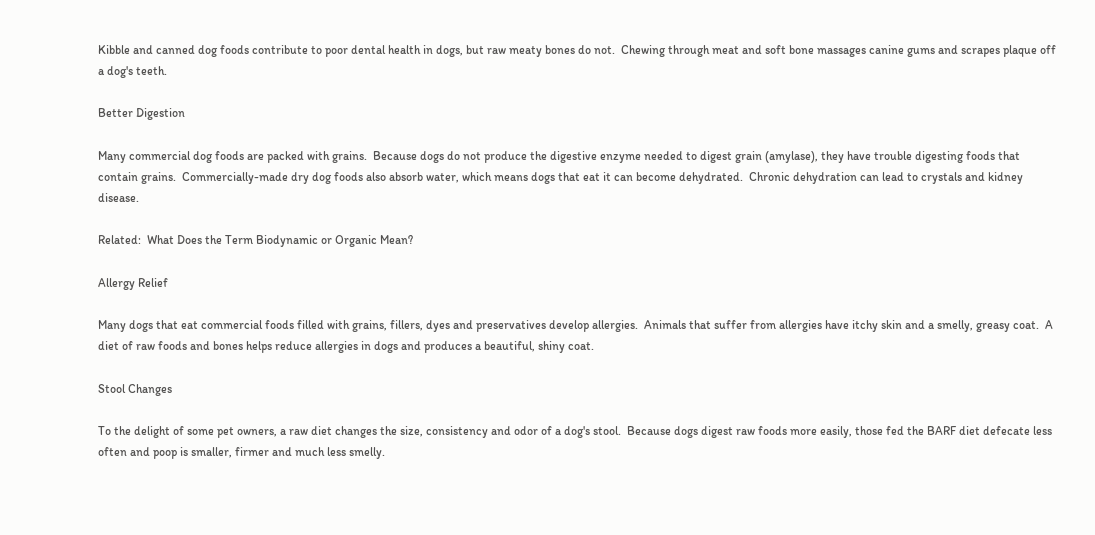Kibble and canned dog foods contribute to poor dental health in dogs, but raw meaty bones do not.  Chewing through meat and soft bone massages canine gums and scrapes plaque off a dog's teeth.

Better Digestion

Many commercial dog foods are packed with grains.  Because dogs do not produce the digestive enzyme needed to digest grain (amylase), they have trouble digesting foods that contain grains.  Commercially-made dry dog foods also absorb water, which means dogs that eat it can become dehydrated.  Chronic dehydration can lead to crystals and kidney disease.

Related:  What Does the Term Biodynamic or Organic Mean?

Allergy Relief

Many dogs that eat commercial foods filled with grains, fillers, dyes and preservatives develop allergies.  Animals that suffer from allergies have itchy skin and a smelly, greasy coat.  A diet of raw foods and bones helps reduce allergies in dogs and produces a beautiful, shiny coat.

Stool Changes

To the delight of some pet owners, a raw diet changes the size, consistency and odor of a dog's stool.  Because dogs digest raw foods more easily, those fed the BARF diet defecate less often and poop is smaller, firmer and much less smelly.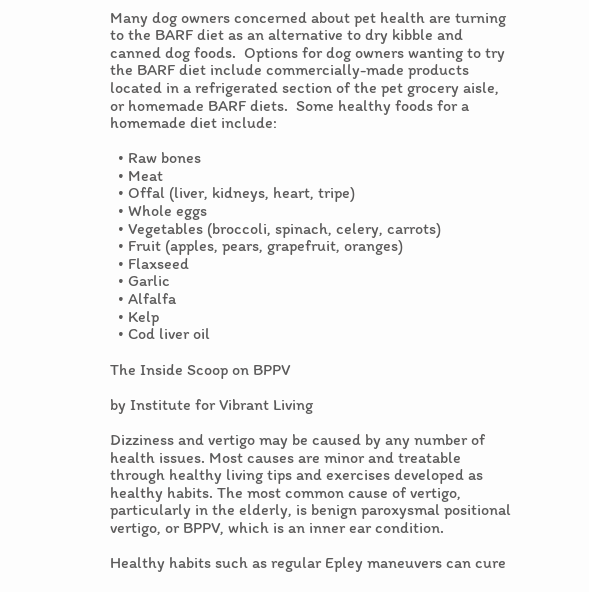Many dog owners concerned about pet health are turning to the BARF diet as an alternative to dry kibble and canned dog foods.  Options for dog owners wanting to try the BARF diet include commercially-made products located in a refrigerated section of the pet grocery aisle, or homemade BARF diets.  Some healthy foods for a homemade diet include:

  • Raw bones
  • Meat
  • Offal (liver, kidneys, heart, tripe)
  • Whole eggs
  • Vegetables (broccoli, spinach, celery, carrots)
  • Fruit (apples, pears, grapefruit, oranges)
  • Flaxseed
  • Garlic
  • Alfalfa
  • Kelp
  • Cod liver oil

The Inside Scoop on BPPV

by Institute for Vibrant Living

Dizziness and vertigo may be caused by any number of health issues. Most causes are minor and treatable through healthy living tips and exercises developed as healthy habits. The most common cause of vertigo, particularly in the elderly, is benign paroxysmal positional vertigo, or BPPV, which is an inner ear condition.

Healthy habits such as regular Epley maneuvers can cure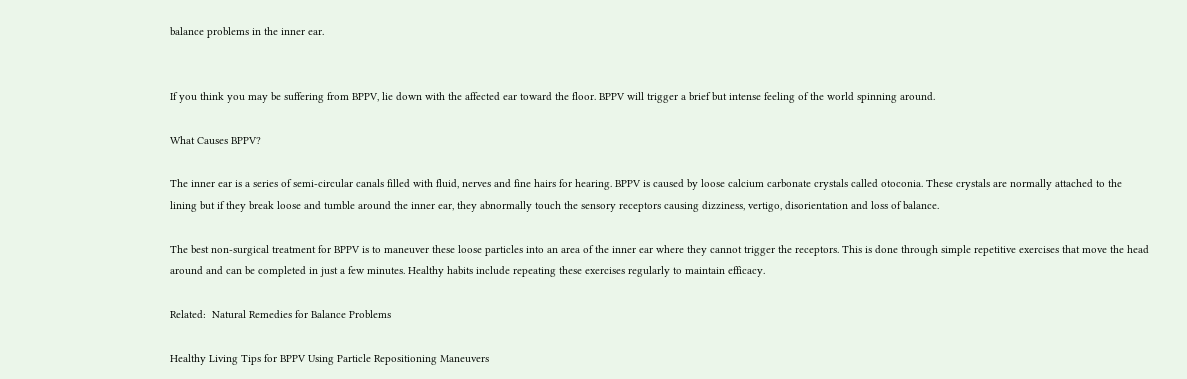balance problems in the inner ear.


If you think you may be suffering from BPPV, lie down with the affected ear toward the floor. BPPV will trigger a brief but intense feeling of the world spinning around.

What Causes BPPV?

The inner ear is a series of semi-circular canals filled with fluid, nerves and fine hairs for hearing. BPPV is caused by loose calcium carbonate crystals called otoconia. These crystals are normally attached to the lining but if they break loose and tumble around the inner ear, they abnormally touch the sensory receptors causing dizziness, vertigo, disorientation and loss of balance.

The best non-surgical treatment for BPPV is to maneuver these loose particles into an area of the inner ear where they cannot trigger the receptors. This is done through simple repetitive exercises that move the head around and can be completed in just a few minutes. Healthy habits include repeating these exercises regularly to maintain efficacy.

Related:  Natural Remedies for Balance Problems

Healthy Living Tips for BPPV Using Particle Repositioning Maneuvers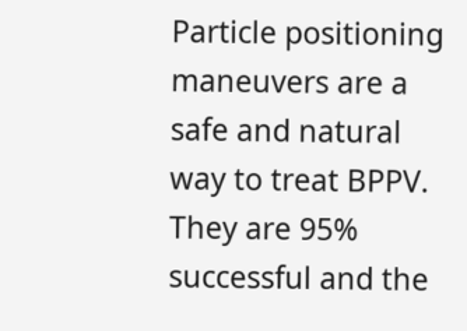Particle positioning maneuvers are a safe and natural way to treat BPPV. They are 95% successful and the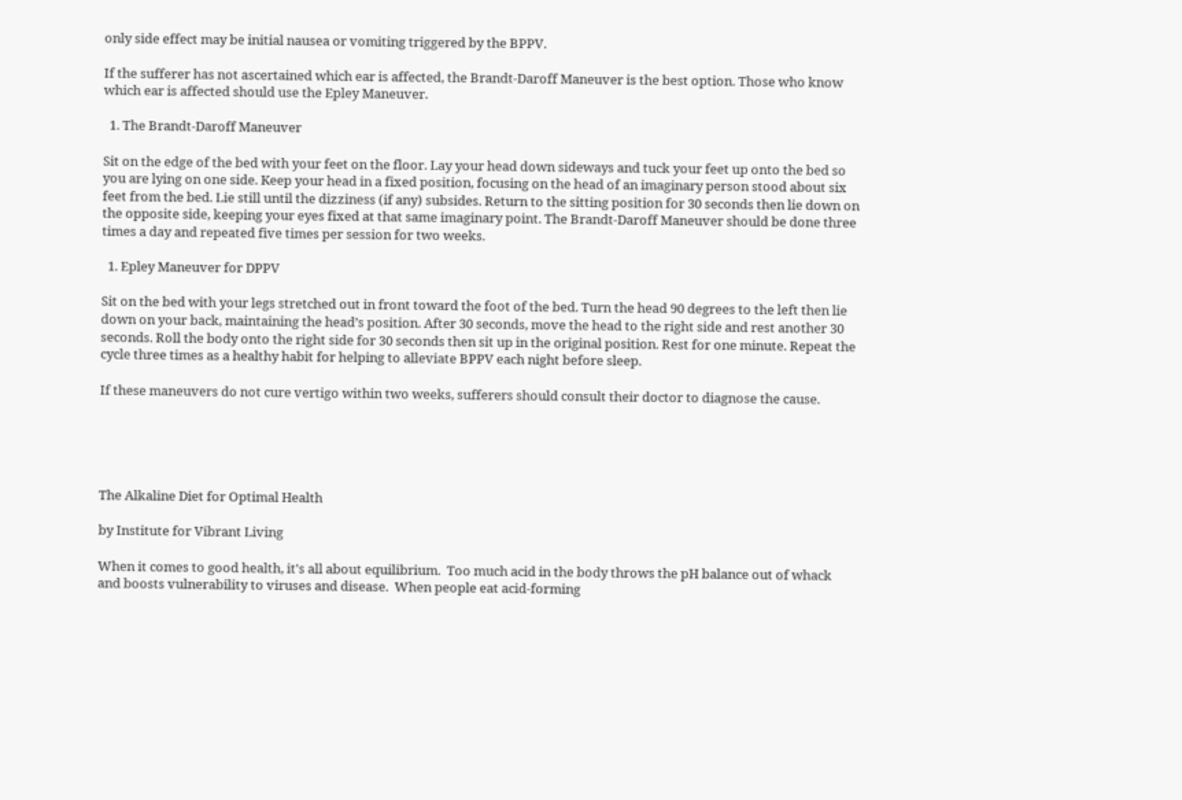only side effect may be initial nausea or vomiting triggered by the BPPV.

If the sufferer has not ascertained which ear is affected, the Brandt-Daroff Maneuver is the best option. Those who know which ear is affected should use the Epley Maneuver.

  1. The Brandt-Daroff Maneuver

Sit on the edge of the bed with your feet on the floor. Lay your head down sideways and tuck your feet up onto the bed so you are lying on one side. Keep your head in a fixed position, focusing on the head of an imaginary person stood about six feet from the bed. Lie still until the dizziness (if any) subsides. Return to the sitting position for 30 seconds then lie down on the opposite side, keeping your eyes fixed at that same imaginary point. The Brandt-Daroff Maneuver should be done three times a day and repeated five times per session for two weeks.

  1. Epley Maneuver for DPPV

Sit on the bed with your legs stretched out in front toward the foot of the bed. Turn the head 90 degrees to the left then lie down on your back, maintaining the head’s position. After 30 seconds, move the head to the right side and rest another 30 seconds. Roll the body onto the right side for 30 seconds then sit up in the original position. Rest for one minute. Repeat the cycle three times as a healthy habit for helping to alleviate BPPV each night before sleep.

If these maneuvers do not cure vertigo within two weeks, sufferers should consult their doctor to diagnose the cause.





The Alkaline Diet for Optimal Health

by Institute for Vibrant Living

When it comes to good health, it's all about equilibrium.  Too much acid in the body throws the pH balance out of whack and boosts vulnerability to viruses and disease.  When people eat acid-forming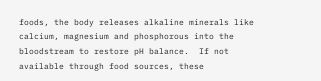foods, the body releases alkaline minerals like calcium, magnesium and phosphorous into the bloodstream to restore pH balance.  If not available through food sources, these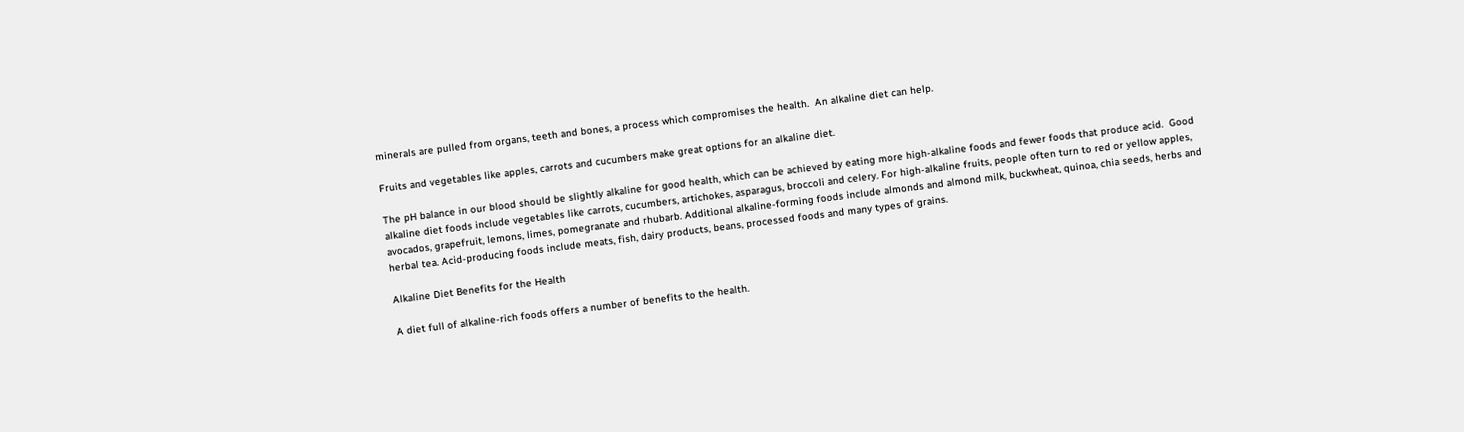minerals are pulled from organs, teeth and bones, a process which compromises the health.  An alkaline diet can help.

Fruits and vegetables like apples, carrots and cucumbers make great options for an alkaline diet.

The pH balance in our blood should be slightly alkaline for good health, which can be achieved by eating more high-alkaline foods and fewer foods that produce acid.  Good alkaline diet foods include vegetables like carrots, cucumbers, artichokes, asparagus, broccoli and celery. For high-alkaline fruits, people often turn to red or yellow apples, avocados, grapefruit, lemons, limes, pomegranate and rhubarb. Additional alkaline-forming foods include almonds and almond milk, buckwheat, quinoa, chia seeds, herbs and herbal tea. Acid-producing foods include meats, fish, dairy products, beans, processed foods and many types of grains.

Alkaline Diet Benefits for the Health

A diet full of alkaline-rich foods offers a number of benefits to the health.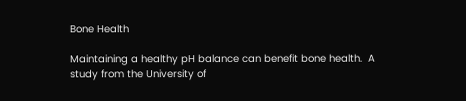Bone Health

Maintaining a healthy pH balance can benefit bone health.  A study from the University of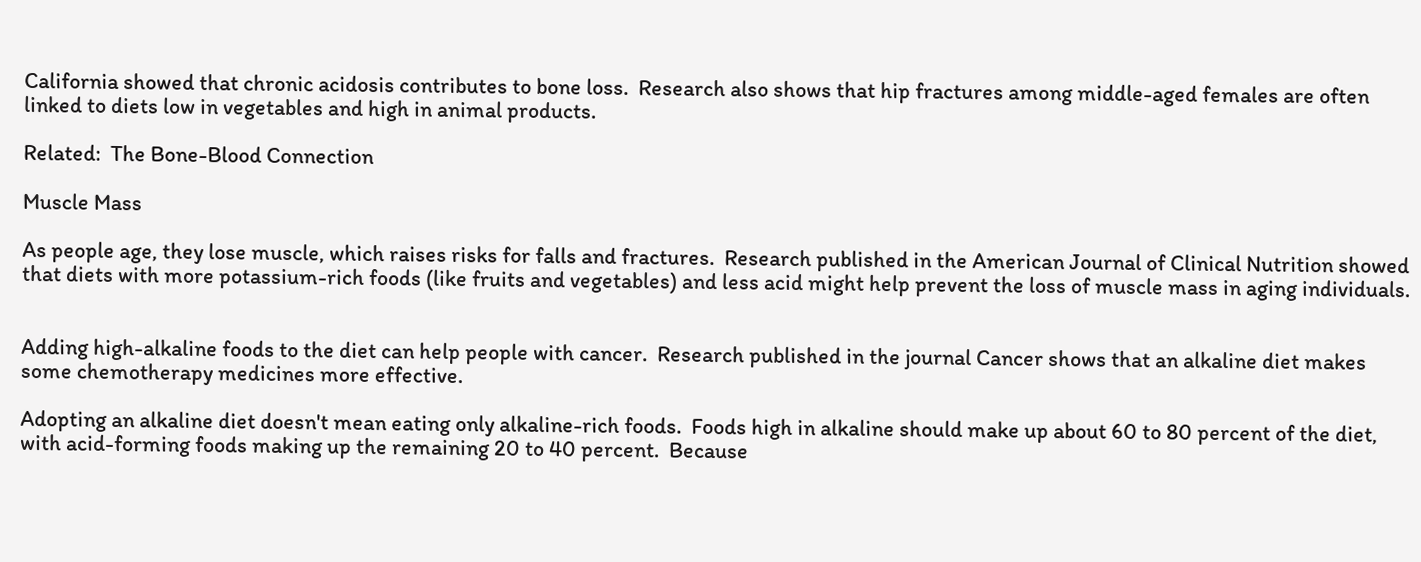California showed that chronic acidosis contributes to bone loss.  Research also shows that hip fractures among middle-aged females are often linked to diets low in vegetables and high in animal products.

Related:  The Bone-Blood Connection

Muscle Mass

As people age, they lose muscle, which raises risks for falls and fractures.  Research published in the American Journal of Clinical Nutrition showed that diets with more potassium-rich foods (like fruits and vegetables) and less acid might help prevent the loss of muscle mass in aging individuals.


Adding high-alkaline foods to the diet can help people with cancer.  Research published in the journal Cancer shows that an alkaline diet makes some chemotherapy medicines more effective.

Adopting an alkaline diet doesn't mean eating only alkaline-rich foods.  Foods high in alkaline should make up about 60 to 80 percent of the diet, with acid-forming foods making up the remaining 20 to 40 percent.  Because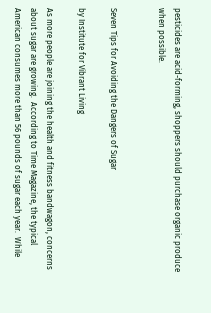pesticides are acid-forming, shoppers should purchase organic produce when possible.


Seven Tips for Avoiding the Dangers of Sugar

by Institute for Vibrant Living

As more people are joining the health and fitness bandwagon, concerns about sugar are growing.  According to Time Magazine, the typical American consumes more than 56 pounds of sugar each year.  While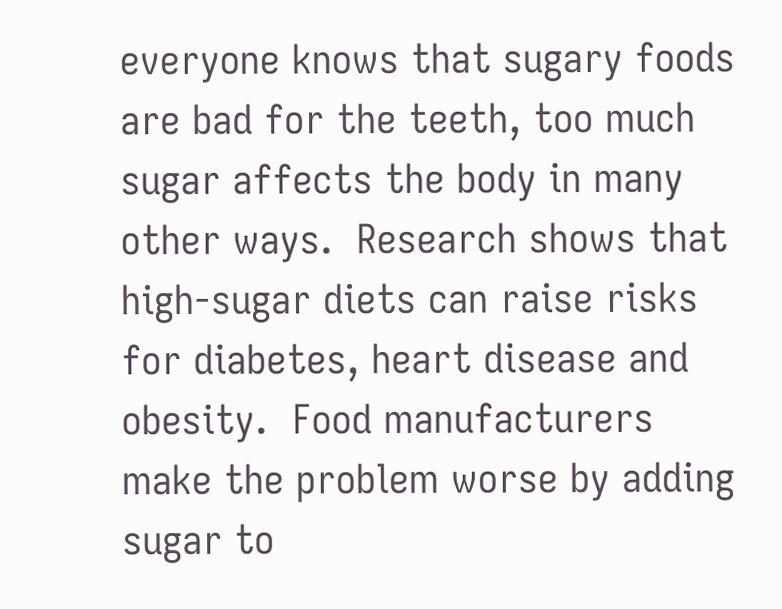everyone knows that sugary foods are bad for the teeth, too much sugar affects the body in many other ways.  Research shows that high-sugar diets can raise risks for diabetes, heart disease and obesity.  Food manufacturers make the problem worse by adding sugar to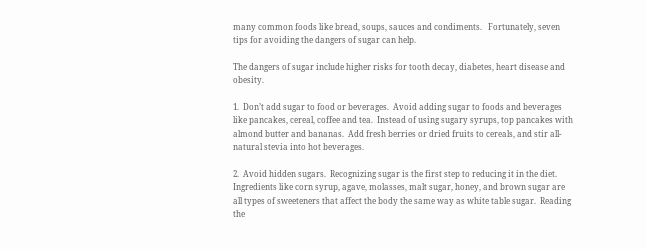many common foods like bread, soups, sauces and condiments.   Fortunately, seven tips for avoiding the dangers of sugar can help.

The dangers of sugar include higher risks for tooth decay, diabetes, heart disease and obesity.

1.  Don’t add sugar to food or beverages.  Avoid adding sugar to foods and beverages like pancakes, cereal, coffee and tea.  Instead of using sugary syrups, top pancakes with almond butter and bananas.  Add fresh berries or dried fruits to cereals, and stir all-natural stevia into hot beverages.

2.  Avoid hidden sugars.  Recognizing sugar is the first step to reducing it in the diet.  Ingredients like corn syrup, agave, molasses, malt sugar, honey, and brown sugar are all types of sweeteners that affect the body the same way as white table sugar.  Reading the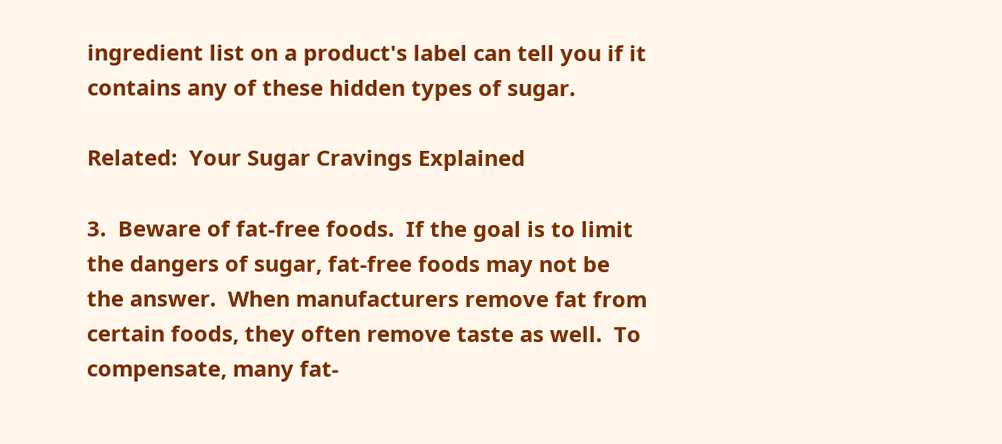ingredient list on a product's label can tell you if it contains any of these hidden types of sugar.

Related:  Your Sugar Cravings Explained

3.  Beware of fat-free foods.  If the goal is to limit the dangers of sugar, fat-free foods may not be the answer.  When manufacturers remove fat from certain foods, they often remove taste as well.  To compensate, many fat-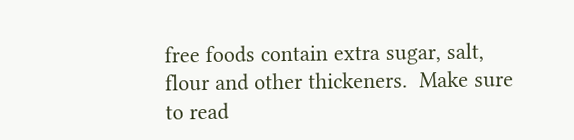free foods contain extra sugar, salt, flour and other thickeners.  Make sure to read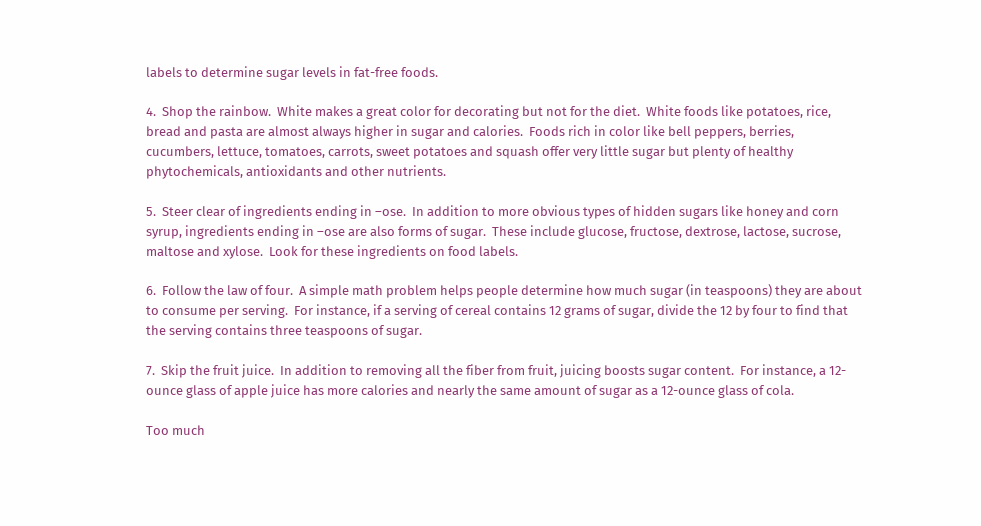labels to determine sugar levels in fat-free foods.

4.  Shop the rainbow.  White makes a great color for decorating but not for the diet.  White foods like potatoes, rice, bread and pasta are almost always higher in sugar and calories.  Foods rich in color like bell peppers, berries, cucumbers, lettuce, tomatoes, carrots, sweet potatoes and squash offer very little sugar but plenty of healthy phytochemicals, antioxidants and other nutrients.

5.  Steer clear of ingredients ending in –ose.  In addition to more obvious types of hidden sugars like honey and corn syrup, ingredients ending in –ose are also forms of sugar.  These include glucose, fructose, dextrose, lactose, sucrose, maltose and xylose.  Look for these ingredients on food labels.

6.  Follow the law of four.  A simple math problem helps people determine how much sugar (in teaspoons) they are about to consume per serving.  For instance, if a serving of cereal contains 12 grams of sugar, divide the 12 by four to find that the serving contains three teaspoons of sugar.

7.  Skip the fruit juice.  In addition to removing all the fiber from fruit, juicing boosts sugar content.  For instance, a 12-ounce glass of apple juice has more calories and nearly the same amount of sugar as a 12-ounce glass of cola.

Too much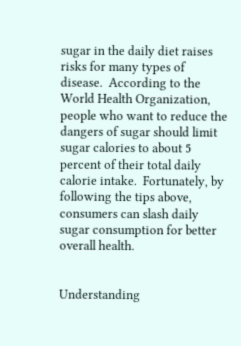sugar in the daily diet raises risks for many types of disease.  According to the World Health Organization, people who want to reduce the dangers of sugar should limit sugar calories to about 5 percent of their total daily calorie intake.  Fortunately, by following the tips above, consumers can slash daily sugar consumption for better overall health.


Understanding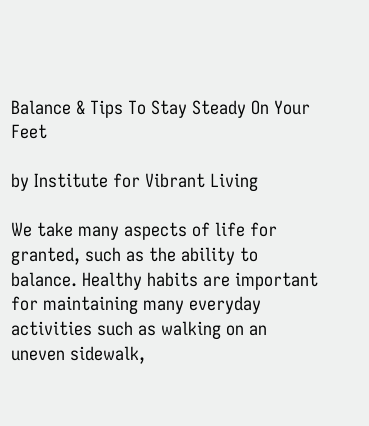Balance & Tips To Stay Steady On Your Feet

by Institute for Vibrant Living

We take many aspects of life for granted, such as the ability to balance. Healthy habits are important for maintaining many everyday activities such as walking on an uneven sidewalk,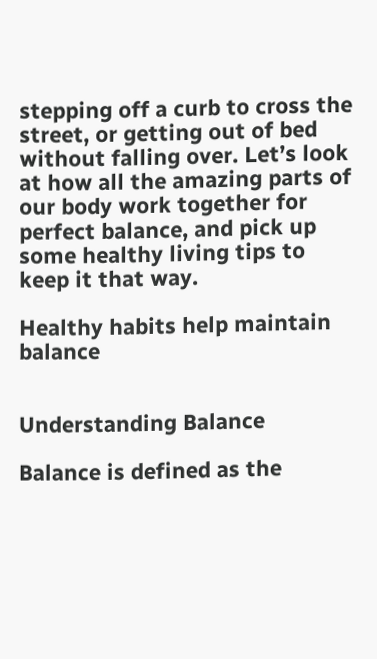stepping off a curb to cross the street, or getting out of bed without falling over. Let’s look at how all the amazing parts of our body work together for perfect balance, and pick up some healthy living tips to keep it that way.

Healthy habits help maintain balance


Understanding Balance

Balance is defined as the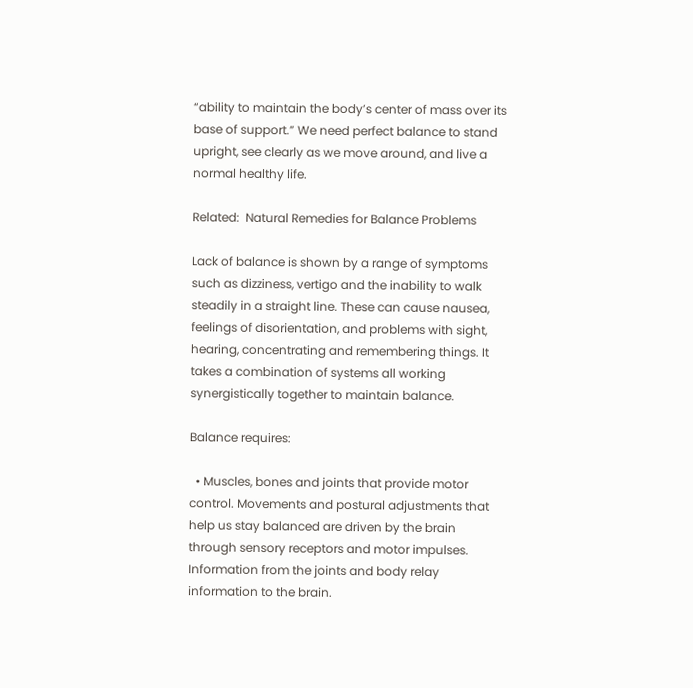“ability to maintain the body’s center of mass over its base of support.” We need perfect balance to stand upright, see clearly as we move around, and live a normal healthy life.

Related:  Natural Remedies for Balance Problems

Lack of balance is shown by a range of symptoms such as dizziness, vertigo and the inability to walk steadily in a straight line. These can cause nausea, feelings of disorientation, and problems with sight, hearing, concentrating and remembering things. It takes a combination of systems all working synergistically together to maintain balance.

Balance requires:

  • Muscles, bones and joints that provide motor control. Movements and postural adjustments that help us stay balanced are driven by the brain through sensory receptors and motor impulses. Information from the joints and body relay information to the brain.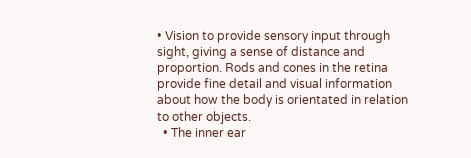• Vision to provide sensory input through sight, giving a sense of distance and proportion. Rods and cones in the retina provide fine detail and visual information about how the body is orientated in relation to other objects.
  • The inner ear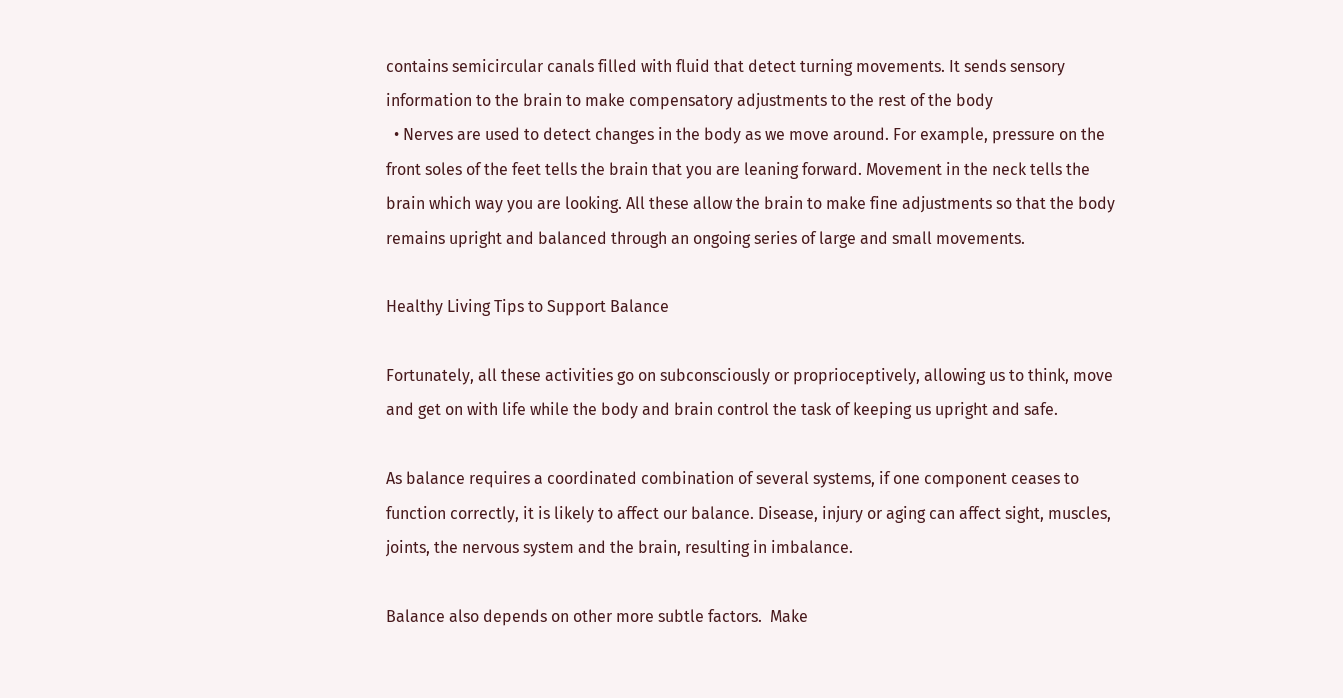contains semicircular canals filled with fluid that detect turning movements. It sends sensory information to the brain to make compensatory adjustments to the rest of the body
  • Nerves are used to detect changes in the body as we move around. For example, pressure on the front soles of the feet tells the brain that you are leaning forward. Movement in the neck tells the brain which way you are looking. All these allow the brain to make fine adjustments so that the body remains upright and balanced through an ongoing series of large and small movements.

Healthy Living Tips to Support Balance

Fortunately, all these activities go on subconsciously or proprioceptively, allowing us to think, move and get on with life while the body and brain control the task of keeping us upright and safe.

As balance requires a coordinated combination of several systems, if one component ceases to function correctly, it is likely to affect our balance. Disease, injury or aging can affect sight, muscles, joints, the nervous system and the brain, resulting in imbalance.

Balance also depends on other more subtle factors.  Make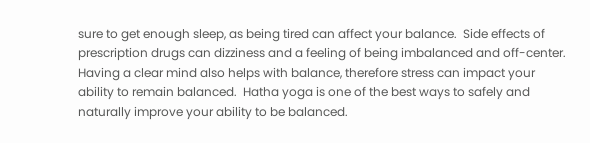sure to get enough sleep, as being tired can affect your balance.  Side effects of prescription drugs can dizziness and a feeling of being imbalanced and off-center.  Having a clear mind also helps with balance, therefore stress can impact your ability to remain balanced.  Hatha yoga is one of the best ways to safely and naturally improve your ability to be balanced.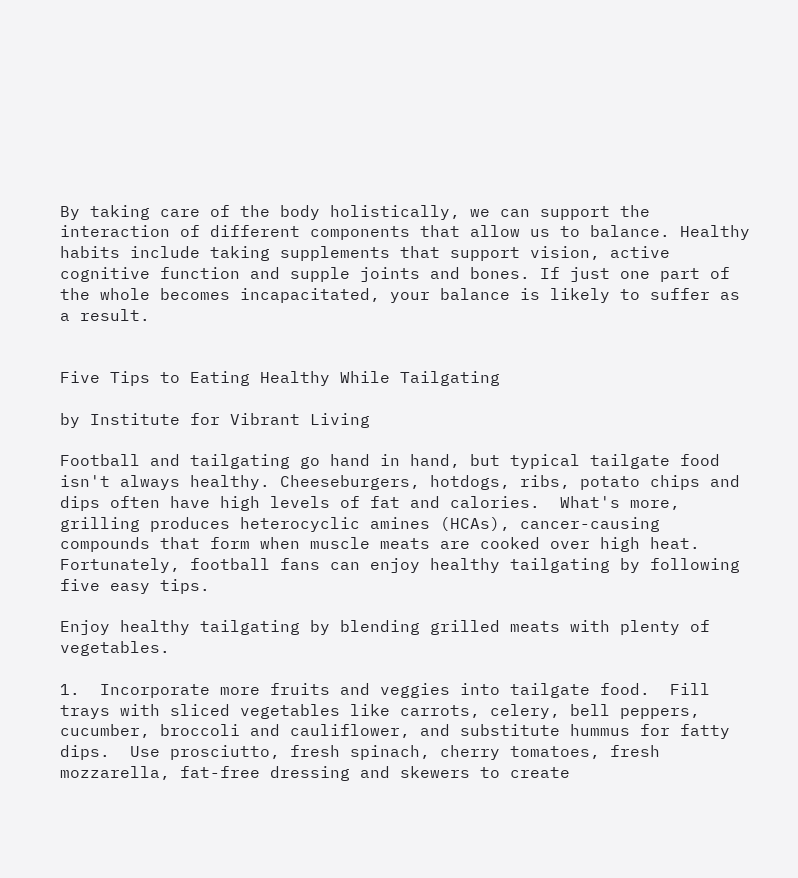By taking care of the body holistically, we can support the interaction of different components that allow us to balance. Healthy habits include taking supplements that support vision, active cognitive function and supple joints and bones. If just one part of the whole becomes incapacitated, your balance is likely to suffer as a result.


Five Tips to Eating Healthy While Tailgating

by Institute for Vibrant Living

Football and tailgating go hand in hand, but typical tailgate food isn't always healthy. Cheeseburgers, hotdogs, ribs, potato chips and dips often have high levels of fat and calories.  What's more, grilling produces heterocyclic amines (HCAs), cancer-causing compounds that form when muscle meats are cooked over high heat.  Fortunately, football fans can enjoy healthy tailgating by following five easy tips.

Enjoy healthy tailgating by blending grilled meats with plenty of vegetables.

1.  Incorporate more fruits and veggies into tailgate food.  Fill trays with sliced vegetables like carrots, celery, bell peppers, cucumber, broccoli and cauliflower, and substitute hummus for fatty dips.  Use prosciutto, fresh spinach, cherry tomatoes, fresh mozzarella, fat-free dressing and skewers to create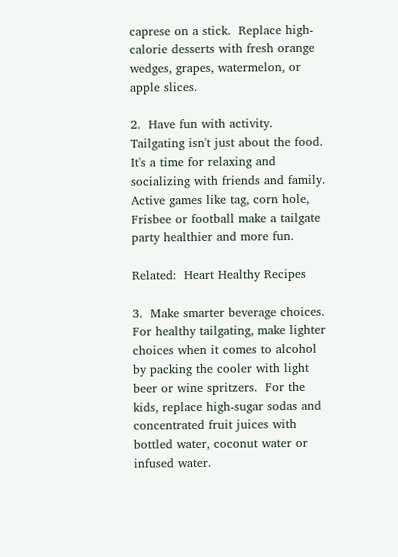caprese on a stick.  Replace high-calorie desserts with fresh orange wedges, grapes, watermelon, or apple slices.

2.  Have fun with activity.  Tailgating isn't just about the food.  It's a time for relaxing and socializing with friends and family.  Active games like tag, corn hole, Frisbee or football make a tailgate party healthier and more fun.

Related:  Heart Healthy Recipes

3.  Make smarter beverage choices.  For healthy tailgating, make lighter choices when it comes to alcohol by packing the cooler with light beer or wine spritzers.  For the kids, replace high-sugar sodas and concentrated fruit juices with bottled water, coconut water or infused water.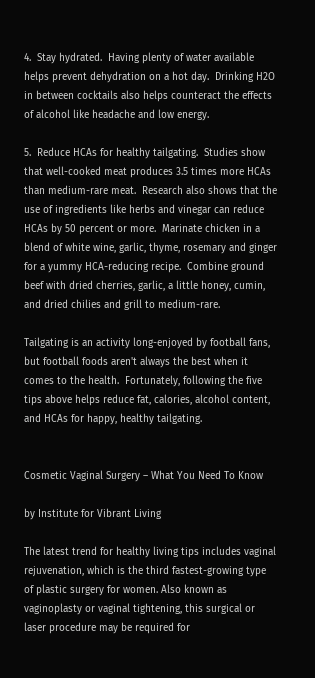4.  Stay hydrated.  Having plenty of water available helps prevent dehydration on a hot day.  Drinking H2O in between cocktails also helps counteract the effects of alcohol like headache and low energy.

5.  Reduce HCAs for healthy tailgating.  Studies show that well-cooked meat produces 3.5 times more HCAs than medium-rare meat.  Research also shows that the use of ingredients like herbs and vinegar can reduce HCAs by 50 percent or more.  Marinate chicken in a blend of white wine, garlic, thyme, rosemary and ginger for a yummy HCA-reducing recipe.  Combine ground beef with dried cherries, garlic, a little honey, cumin, and dried chilies and grill to medium-rare.

Tailgating is an activity long-enjoyed by football fans, but football foods aren't always the best when it comes to the health.  Fortunately, following the five tips above helps reduce fat, calories, alcohol content, and HCAs for happy, healthy tailgating.


Cosmetic Vaginal Surgery – What You Need To Know

by Institute for Vibrant Living

The latest trend for healthy living tips includes vaginal rejuvenation, which is the third fastest-growing type of plastic surgery for women. Also known as vaginoplasty or vaginal tightening, this surgical or laser procedure may be required for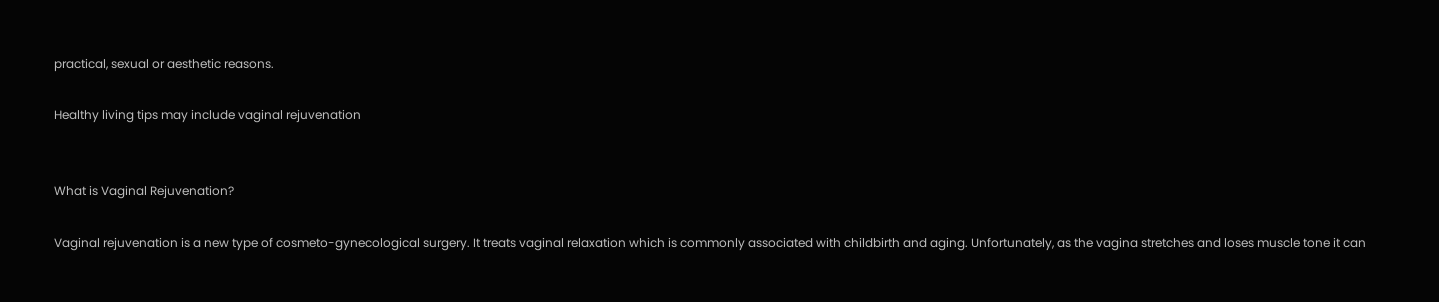practical, sexual or aesthetic reasons.

Healthy living tips may include vaginal rejuvenation


What is Vaginal Rejuvenation?

Vaginal rejuvenation is a new type of cosmeto-gynecological surgery. It treats vaginal relaxation which is commonly associated with childbirth and aging. Unfortunately, as the vagina stretches and loses muscle tone it can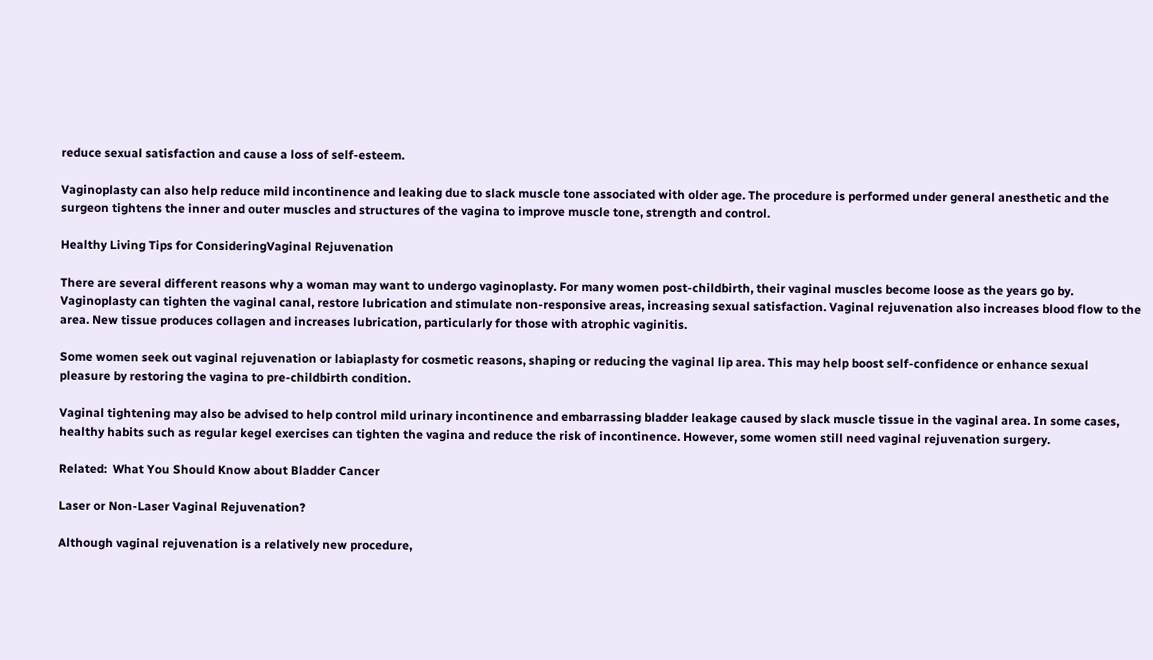reduce sexual satisfaction and cause a loss of self-esteem.

Vaginoplasty can also help reduce mild incontinence and leaking due to slack muscle tone associated with older age. The procedure is performed under general anesthetic and the surgeon tightens the inner and outer muscles and structures of the vagina to improve muscle tone, strength and control.

Healthy Living Tips for ConsideringVaginal Rejuvenation

There are several different reasons why a woman may want to undergo vaginoplasty. For many women post-childbirth, their vaginal muscles become loose as the years go by. Vaginoplasty can tighten the vaginal canal, restore lubrication and stimulate non-responsive areas, increasing sexual satisfaction. Vaginal rejuvenation also increases blood flow to the area. New tissue produces collagen and increases lubrication, particularly for those with atrophic vaginitis.

Some women seek out vaginal rejuvenation or labiaplasty for cosmetic reasons, shaping or reducing the vaginal lip area. This may help boost self-confidence or enhance sexual pleasure by restoring the vagina to pre-childbirth condition.

Vaginal tightening may also be advised to help control mild urinary incontinence and embarrassing bladder leakage caused by slack muscle tissue in the vaginal area. In some cases, healthy habits such as regular kegel exercises can tighten the vagina and reduce the risk of incontinence. However, some women still need vaginal rejuvenation surgery.

Related:  What You Should Know about Bladder Cancer

Laser or Non-Laser Vaginal Rejuvenation?

Although vaginal rejuvenation is a relatively new procedure,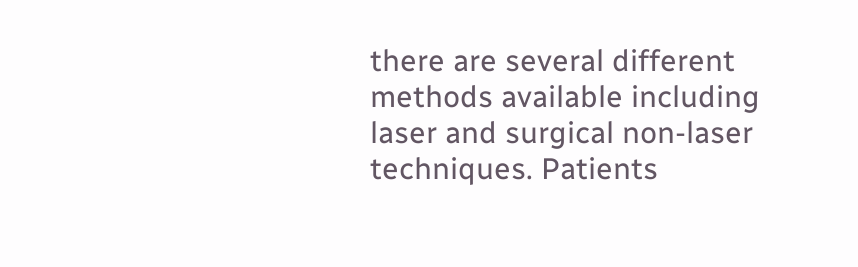there are several different methods available including laser and surgical non-laser techniques. Patients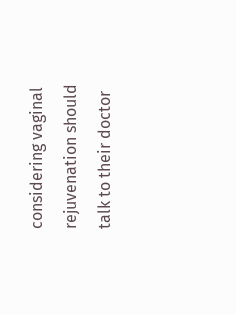considering vaginal rejuvenation should talk to their doctor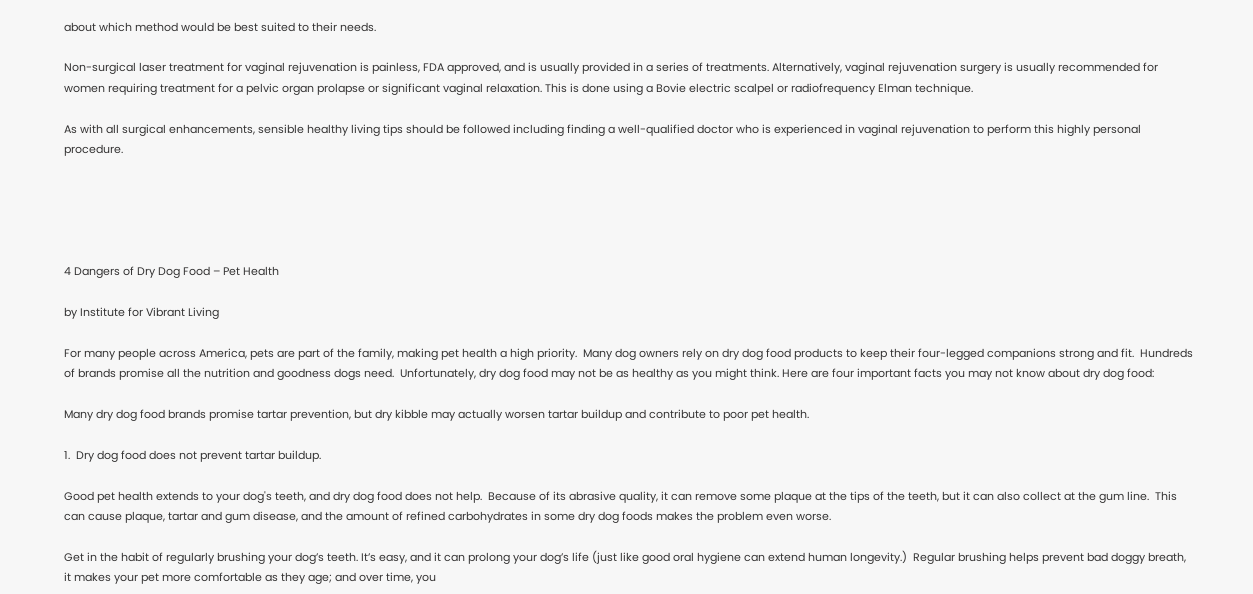about which method would be best suited to their needs.

Non-surgical laser treatment for vaginal rejuvenation is painless, FDA approved, and is usually provided in a series of treatments. Alternatively, vaginal rejuvenation surgery is usually recommended for women requiring treatment for a pelvic organ prolapse or significant vaginal relaxation. This is done using a Bovie electric scalpel or radiofrequency Elman technique.

As with all surgical enhancements, sensible healthy living tips should be followed including finding a well-qualified doctor who is experienced in vaginal rejuvenation to perform this highly personal procedure.





4 Dangers of Dry Dog Food – Pet Health

by Institute for Vibrant Living

For many people across America, pets are part of the family, making pet health a high priority.  Many dog owners rely on dry dog food products to keep their four-legged companions strong and fit.  Hundreds of brands promise all the nutrition and goodness dogs need.  Unfortunately, dry dog food may not be as healthy as you might think. Here are four important facts you may not know about dry dog food:

Many dry dog food brands promise tartar prevention, but dry kibble may actually worsen tartar buildup and contribute to poor pet health.

1.  Dry dog food does not prevent tartar buildup.

Good pet health extends to your dog's teeth, and dry dog food does not help.  Because of its abrasive quality, it can remove some plaque at the tips of the teeth, but it can also collect at the gum line.  This can cause plaque, tartar and gum disease, and the amount of refined carbohydrates in some dry dog foods makes the problem even worse.

Get in the habit of regularly brushing your dog’s teeth. It’s easy, and it can prolong your dog’s life (just like good oral hygiene can extend human longevity.)  Regular brushing helps prevent bad doggy breath, it makes your pet more comfortable as they age; and over time, you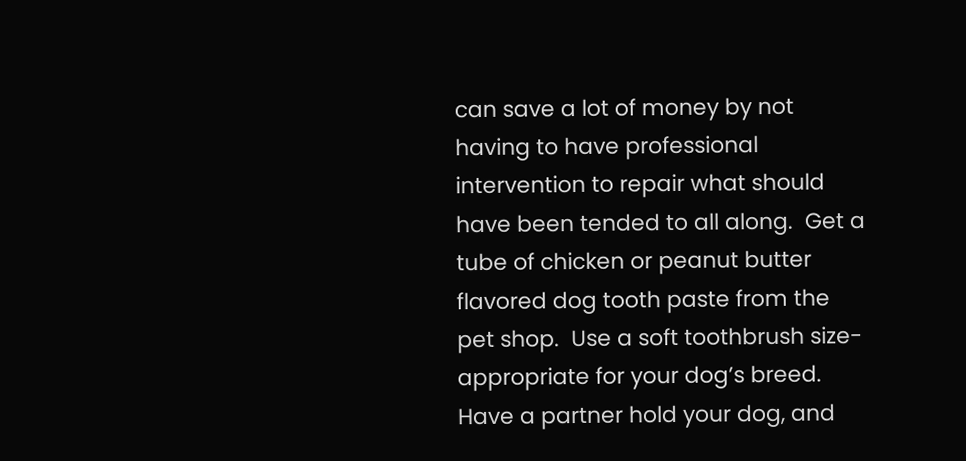can save a lot of money by not having to have professional intervention to repair what should have been tended to all along.  Get a tube of chicken or peanut butter flavored dog tooth paste from the pet shop.  Use a soft toothbrush size-appropriate for your dog’s breed.  Have a partner hold your dog, and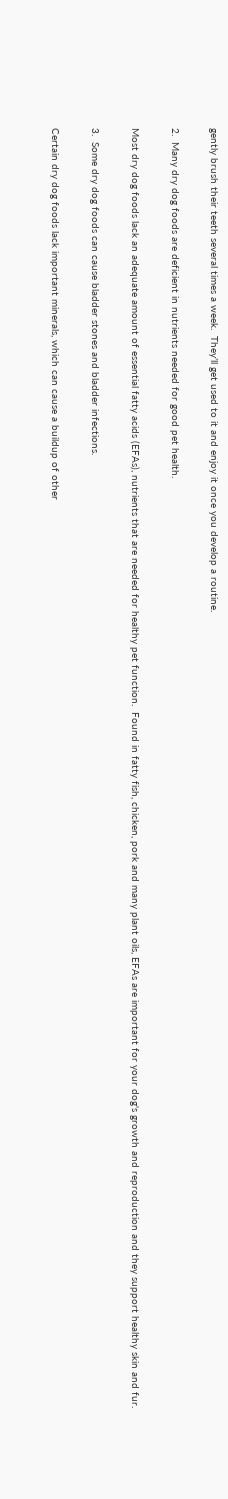gently brush their teeth several times a week.  They’ll get used to it and enjoy it once you develop a routine.

2.  Many dry dog foods are deficient in nutrients needed for good pet health.

Most dry dog foods lack an adequate amount of essential fatty acids (EFAs), nutrients that are needed for healthy pet function.  Found in fatty fish, chicken, pork and many plant oils, EFAs are important for your dog's growth and reproduction and they support healthy skin and fur.

3.  Some dry dog foods can cause bladder stones and bladder infections.

Certain dry dog foods lack important minerals, which can cause a buildup of other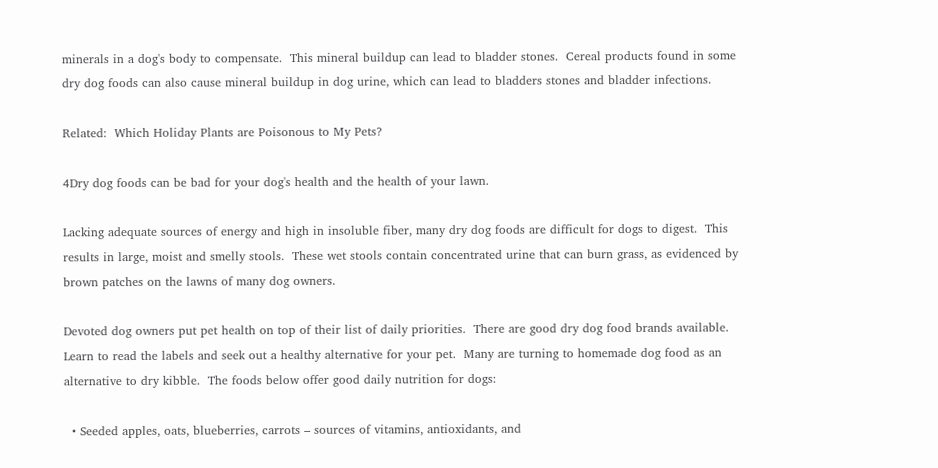minerals in a dog's body to compensate.  This mineral buildup can lead to bladder stones.  Cereal products found in some dry dog foods can also cause mineral buildup in dog urine, which can lead to bladders stones and bladder infections.

Related:  Which Holiday Plants are Poisonous to My Pets?

4Dry dog foods can be bad for your dog's health and the health of your lawn.

Lacking adequate sources of energy and high in insoluble fiber, many dry dog foods are difficult for dogs to digest.  This results in large, moist and smelly stools.  These wet stools contain concentrated urine that can burn grass, as evidenced by brown patches on the lawns of many dog owners.

Devoted dog owners put pet health on top of their list of daily priorities.  There are good dry dog food brands available.  Learn to read the labels and seek out a healthy alternative for your pet.  Many are turning to homemade dog food as an alternative to dry kibble.  The foods below offer good daily nutrition for dogs:

  • Seeded apples, oats, blueberries, carrots – sources of vitamins, antioxidants, and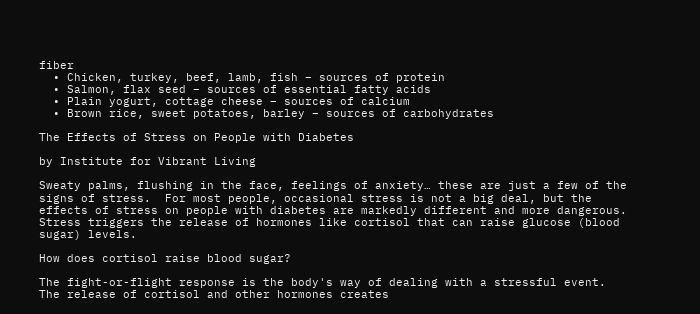fiber
  • Chicken, turkey, beef, lamb, fish – sources of protein
  • Salmon, flax seed – sources of essential fatty acids
  • Plain yogurt, cottage cheese – sources of calcium
  • Brown rice, sweet potatoes, barley – sources of carbohydrates

The Effects of Stress on People with Diabetes

by Institute for Vibrant Living

Sweaty palms, flushing in the face, feelings of anxiety… these are just a few of the signs of stress.  For most people, occasional stress is not a big deal, but the effects of stress on people with diabetes are markedly different and more dangerous.  Stress triggers the release of hormones like cortisol that can raise glucose (blood sugar) levels.

How does cortisol raise blood sugar?

The fight-or-flight response is the body's way of dealing with a stressful event.  The release of cortisol and other hormones creates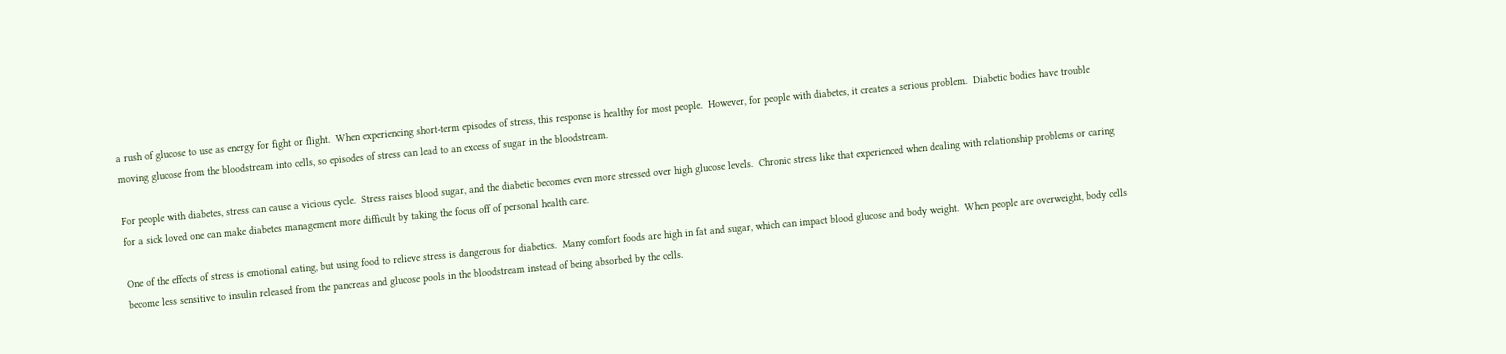a rush of glucose to use as energy for fight or flight.  When experiencing short-term episodes of stress, this response is healthy for most people.  However, for people with diabetes, it creates a serious problem.  Diabetic bodies have trouble moving glucose from the bloodstream into cells, so episodes of stress can lead to an excess of sugar in the bloodstream.

For people with diabetes, stress can cause a vicious cycle.  Stress raises blood sugar, and the diabetic becomes even more stressed over high glucose levels.  Chronic stress like that experienced when dealing with relationship problems or caring for a sick loved one can make diabetes management more difficult by taking the focus off of personal health care.

One of the effects of stress is emotional eating, but using food to relieve stress is dangerous for diabetics.  Many comfort foods are high in fat and sugar, which can impact blood glucose and body weight.  When people are overweight, body cells become less sensitive to insulin released from the pancreas and glucose pools in the bloodstream instead of being absorbed by the cells.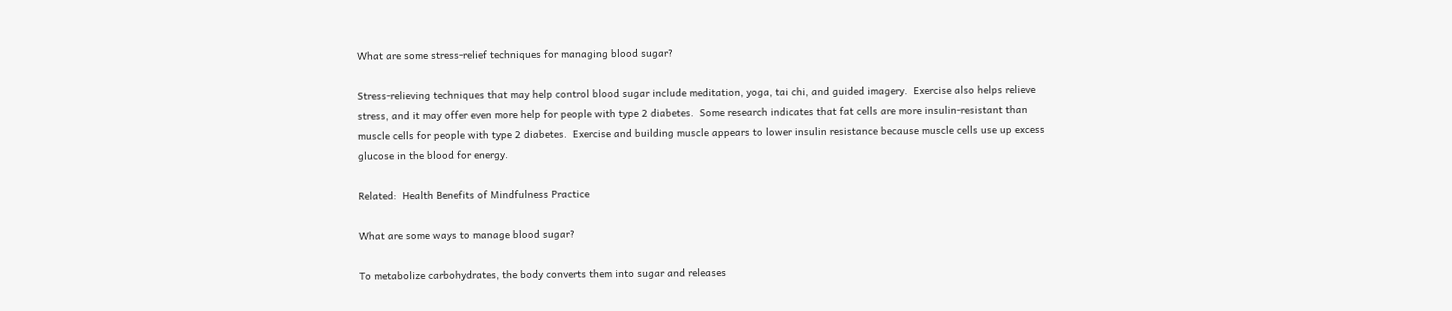What are some stress-relief techniques for managing blood sugar?

Stress-relieving techniques that may help control blood sugar include meditation, yoga, tai chi, and guided imagery.  Exercise also helps relieve stress, and it may offer even more help for people with type 2 diabetes.  Some research indicates that fat cells are more insulin-resistant than muscle cells for people with type 2 diabetes.  Exercise and building muscle appears to lower insulin resistance because muscle cells use up excess glucose in the blood for energy.

Related:  Health Benefits of Mindfulness Practice

What are some ways to manage blood sugar?

To metabolize carbohydrates, the body converts them into sugar and releases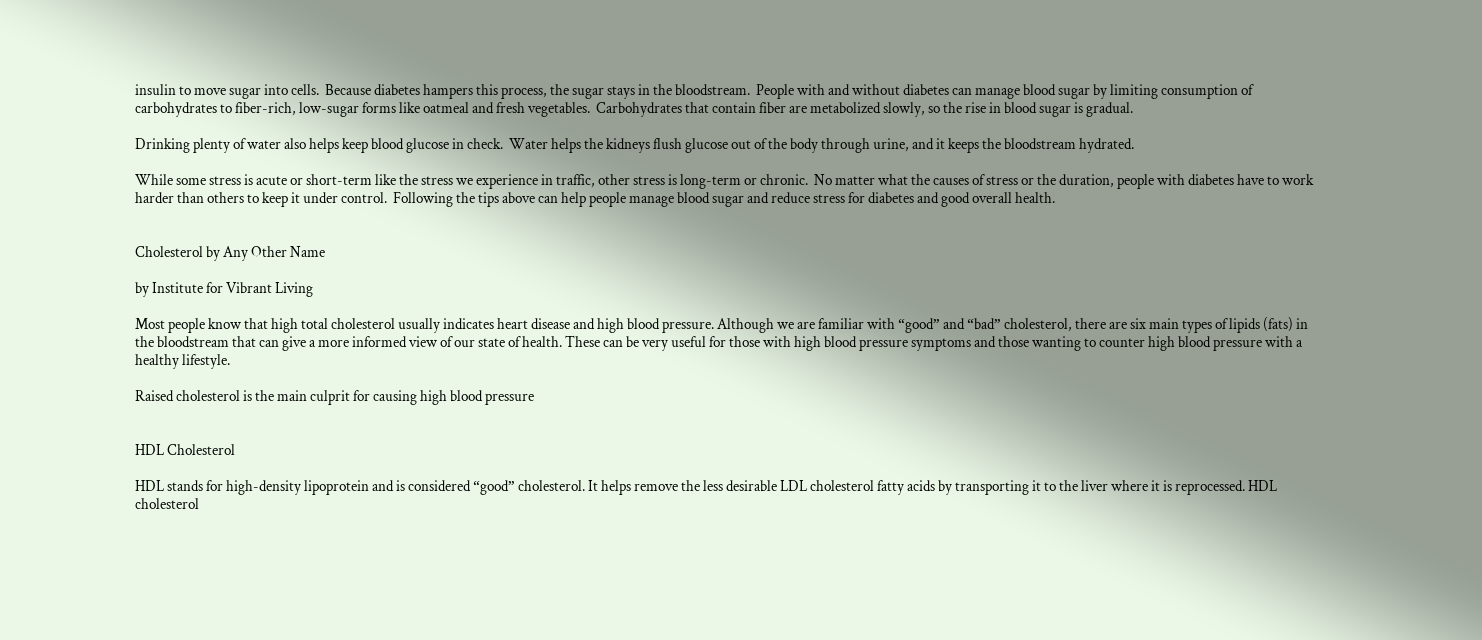insulin to move sugar into cells.  Because diabetes hampers this process, the sugar stays in the bloodstream.  People with and without diabetes can manage blood sugar by limiting consumption of carbohydrates to fiber-rich, low-sugar forms like oatmeal and fresh vegetables.  Carbohydrates that contain fiber are metabolized slowly, so the rise in blood sugar is gradual.

Drinking plenty of water also helps keep blood glucose in check.  Water helps the kidneys flush glucose out of the body through urine, and it keeps the bloodstream hydrated.

While some stress is acute or short-term like the stress we experience in traffic, other stress is long-term or chronic.  No matter what the causes of stress or the duration, people with diabetes have to work harder than others to keep it under control.  Following the tips above can help people manage blood sugar and reduce stress for diabetes and good overall health.


Cholesterol by Any Other Name

by Institute for Vibrant Living

Most people know that high total cholesterol usually indicates heart disease and high blood pressure. Although we are familiar with “good” and “bad” cholesterol, there are six main types of lipids (fats) in the bloodstream that can give a more informed view of our state of health. These can be very useful for those with high blood pressure symptoms and those wanting to counter high blood pressure with a healthy lifestyle.

Raised cholesterol is the main culprit for causing high blood pressure


HDL Cholesterol

HDL stands for high-density lipoprotein and is considered “good” cholesterol. It helps remove the less desirable LDL cholesterol fatty acids by transporting it to the liver where it is reprocessed. HDL cholesterol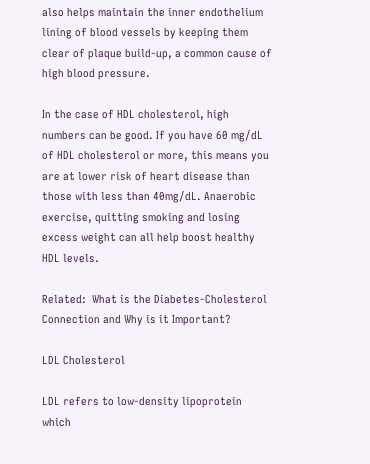also helps maintain the inner endothelium lining of blood vessels by keeping them clear of plaque build-up, a common cause of high blood pressure.

In the case of HDL cholesterol, high numbers can be good. If you have 60 mg/dL of HDL cholesterol or more, this means you are at lower risk of heart disease than those with less than 40mg/dL. Anaerobic exercise, quitting smoking and losing excess weight can all help boost healthy HDL levels.

Related:  What is the Diabetes-Cholesterol Connection and Why is it Important?

LDL Cholesterol

LDL refers to low-density lipoprotein which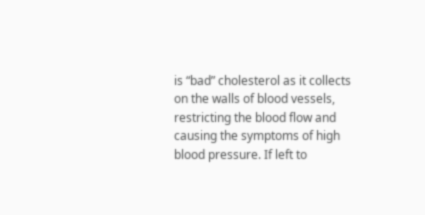is “bad” cholesterol as it collects on the walls of blood vessels, restricting the blood flow and causing the symptoms of high blood pressure. If left to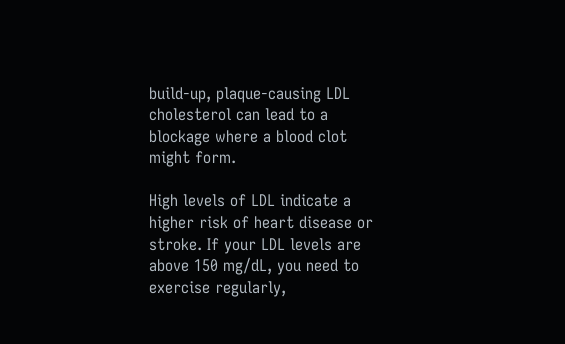build-up, plaque-causing LDL cholesterol can lead to a blockage where a blood clot might form.

High levels of LDL indicate a higher risk of heart disease or stroke. If your LDL levels are above 150 mg/dL, you need to exercise regularly,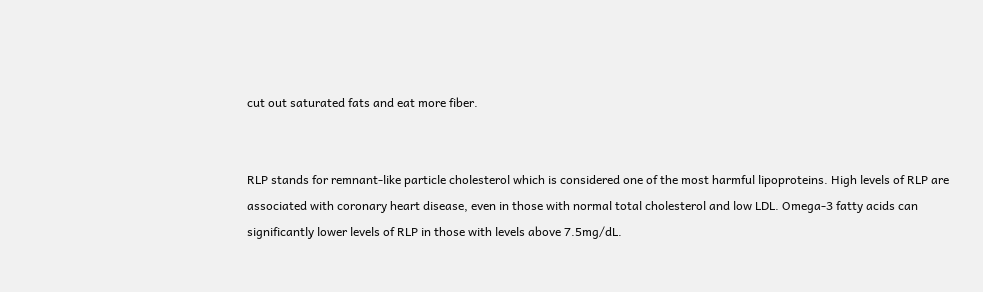cut out saturated fats and eat more fiber.


RLP stands for remnant-like particle cholesterol which is considered one of the most harmful lipoproteins. High levels of RLP are associated with coronary heart disease, even in those with normal total cholesterol and low LDL. Omega-3 fatty acids can significantly lower levels of RLP in those with levels above 7.5mg/dL.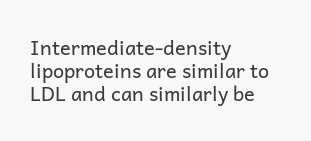Intermediate-density lipoproteins are similar to LDL and can similarly be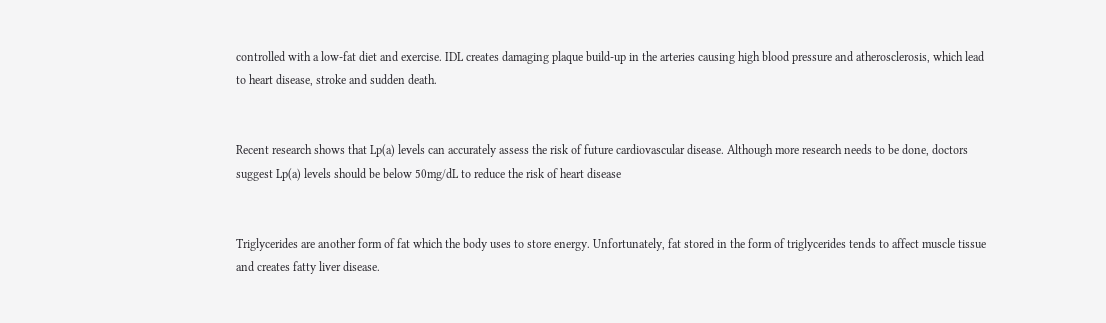controlled with a low-fat diet and exercise. IDL creates damaging plaque build-up in the arteries causing high blood pressure and atherosclerosis, which lead to heart disease, stroke and sudden death.


Recent research shows that Lp(a) levels can accurately assess the risk of future cardiovascular disease. Although more research needs to be done, doctors suggest Lp(a) levels should be below 50mg/dL to reduce the risk of heart disease


Triglycerides are another form of fat which the body uses to store energy. Unfortunately, fat stored in the form of triglycerides tends to affect muscle tissue and creates fatty liver disease.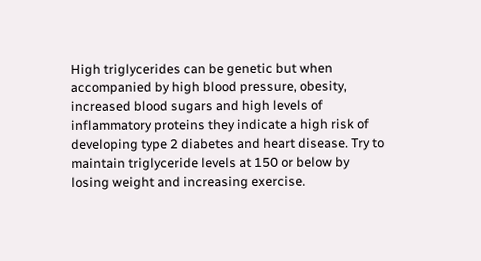High triglycerides can be genetic but when accompanied by high blood pressure, obesity, increased blood sugars and high levels of inflammatory proteins they indicate a high risk of developing type 2 diabetes and heart disease. Try to maintain triglyceride levels at 150 or below by losing weight and increasing exercise.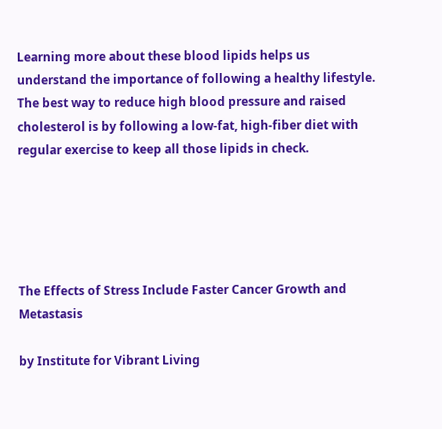Learning more about these blood lipids helps us understand the importance of following a healthy lifestyle. The best way to reduce high blood pressure and raised cholesterol is by following a low-fat, high-fiber diet with regular exercise to keep all those lipids in check.





The Effects of Stress Include Faster Cancer Growth and Metastasis

by Institute for Vibrant Living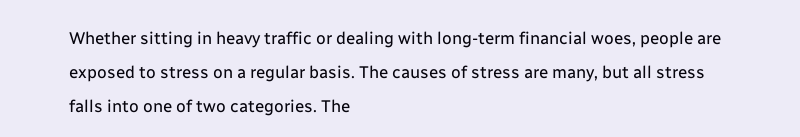Whether sitting in heavy traffic or dealing with long-term financial woes, people are exposed to stress on a regular basis. The causes of stress are many, but all stress falls into one of two categories. The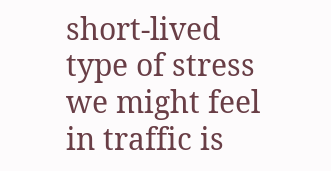short-lived type of stress we might feel in traffic is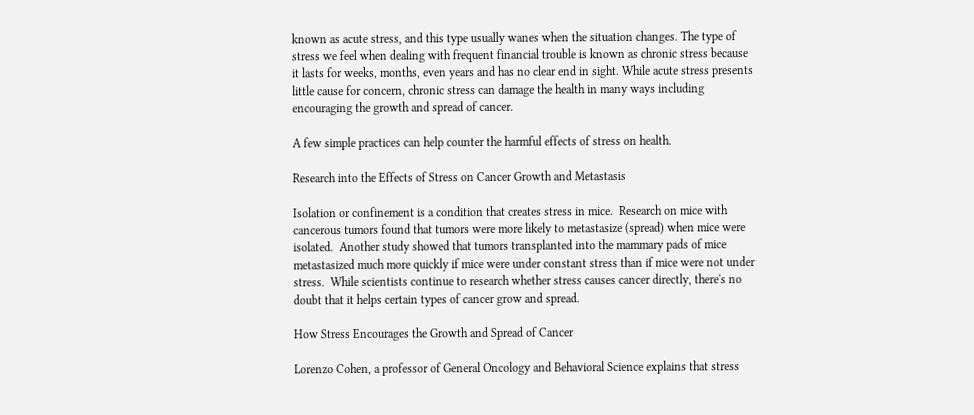known as acute stress, and this type usually wanes when the situation changes. The type of stress we feel when dealing with frequent financial trouble is known as chronic stress because it lasts for weeks, months, even years and has no clear end in sight. While acute stress presents little cause for concern, chronic stress can damage the health in many ways including encouraging the growth and spread of cancer.

A few simple practices can help counter the harmful effects of stress on health.

Research into the Effects of Stress on Cancer Growth and Metastasis

Isolation or confinement is a condition that creates stress in mice.  Research on mice with cancerous tumors found that tumors were more likely to metastasize (spread) when mice were isolated.  Another study showed that tumors transplanted into the mammary pads of mice metastasized much more quickly if mice were under constant stress than if mice were not under stress.  While scientists continue to research whether stress causes cancer directly, there's no doubt that it helps certain types of cancer grow and spread.

How Stress Encourages the Growth and Spread of Cancer

Lorenzo Cohen, a professor of General Oncology and Behavioral Science explains that stress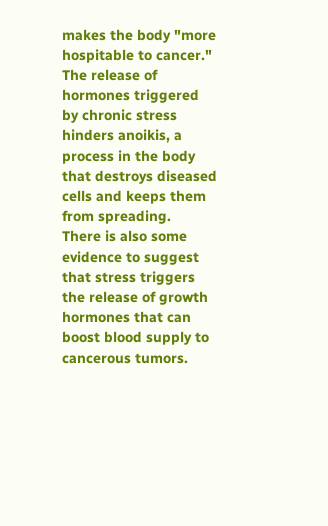makes the body "more hospitable to cancer."  The release of hormones triggered by chronic stress hinders anoikis, a process in the body that destroys diseased cells and keeps them from spreading.  There is also some evidence to suggest that stress triggers the release of growth hormones that can boost blood supply to cancerous tumors.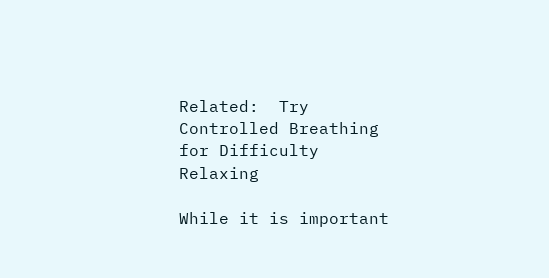Related:  Try Controlled Breathing for Difficulty Relaxing

While it is important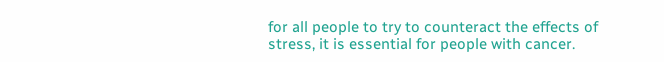for all people to try to counteract the effects of stress, it is essential for people with cancer.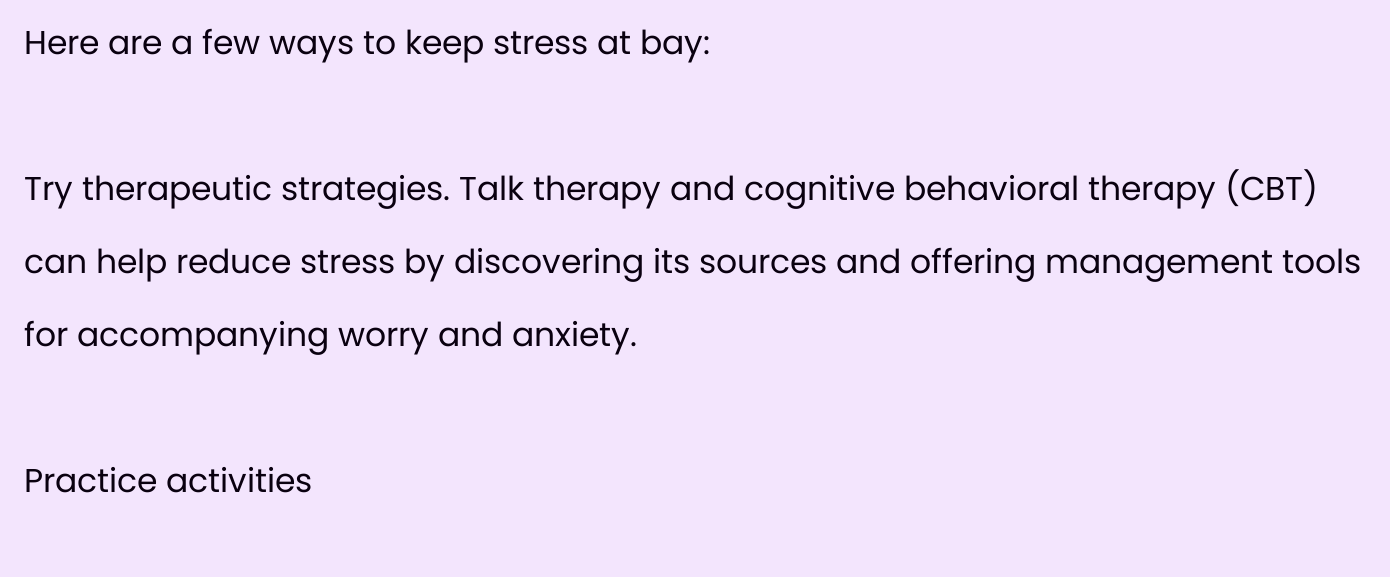Here are a few ways to keep stress at bay:

Try therapeutic strategies. Talk therapy and cognitive behavioral therapy (CBT) can help reduce stress by discovering its sources and offering management tools for accompanying worry and anxiety.

Practice activities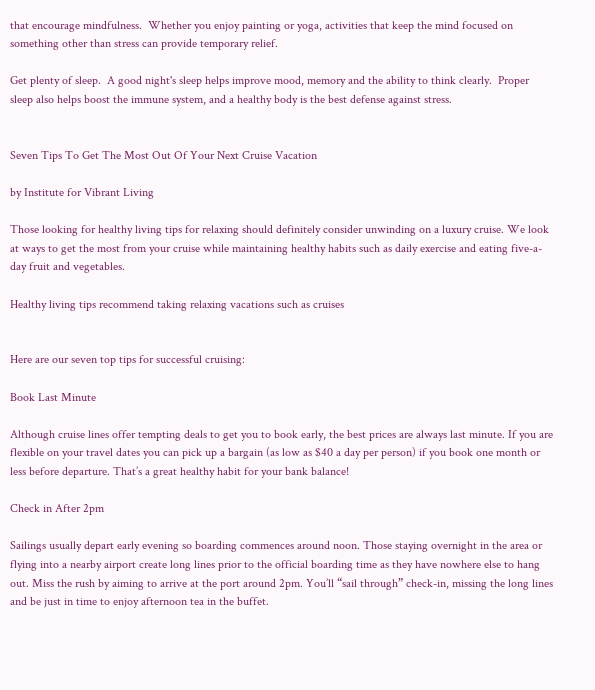that encourage mindfulness.  Whether you enjoy painting or yoga, activities that keep the mind focused on something other than stress can provide temporary relief.

Get plenty of sleep.  A good night's sleep helps improve mood, memory and the ability to think clearly.  Proper sleep also helps boost the immune system, and a healthy body is the best defense against stress.


Seven Tips To Get The Most Out Of Your Next Cruise Vacation

by Institute for Vibrant Living

Those looking for healthy living tips for relaxing should definitely consider unwinding on a luxury cruise. We look at ways to get the most from your cruise while maintaining healthy habits such as daily exercise and eating five-a-day fruit and vegetables.

Healthy living tips recommend taking relaxing vacations such as cruises


Here are our seven top tips for successful cruising:

Book Last Minute

Although cruise lines offer tempting deals to get you to book early, the best prices are always last minute. If you are flexible on your travel dates you can pick up a bargain (as low as $40 a day per person) if you book one month or less before departure. That’s a great healthy habit for your bank balance!

Check in After 2pm

Sailings usually depart early evening so boarding commences around noon. Those staying overnight in the area or flying into a nearby airport create long lines prior to the official boarding time as they have nowhere else to hang out. Miss the rush by aiming to arrive at the port around 2pm. You’ll “sail through” check-in, missing the long lines and be just in time to enjoy afternoon tea in the buffet.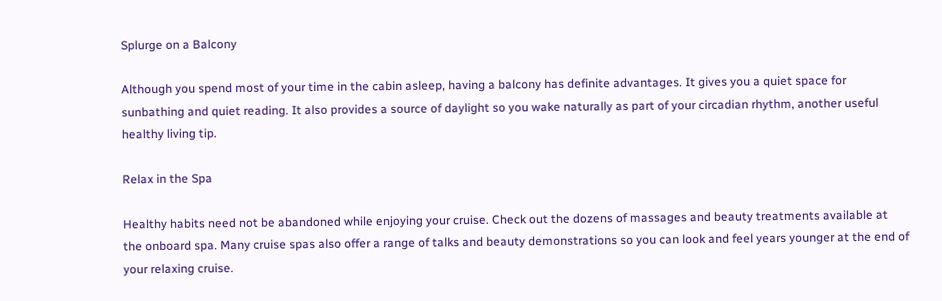Splurge on a Balcony

Although you spend most of your time in the cabin asleep, having a balcony has definite advantages. It gives you a quiet space for sunbathing and quiet reading. It also provides a source of daylight so you wake naturally as part of your circadian rhythm, another useful healthy living tip.

Relax in the Spa

Healthy habits need not be abandoned while enjoying your cruise. Check out the dozens of massages and beauty treatments available at the onboard spa. Many cruise spas also offer a range of talks and beauty demonstrations so you can look and feel years younger at the end of your relaxing cruise.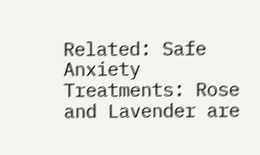Related: Safe Anxiety Treatments: Rose and Lavender are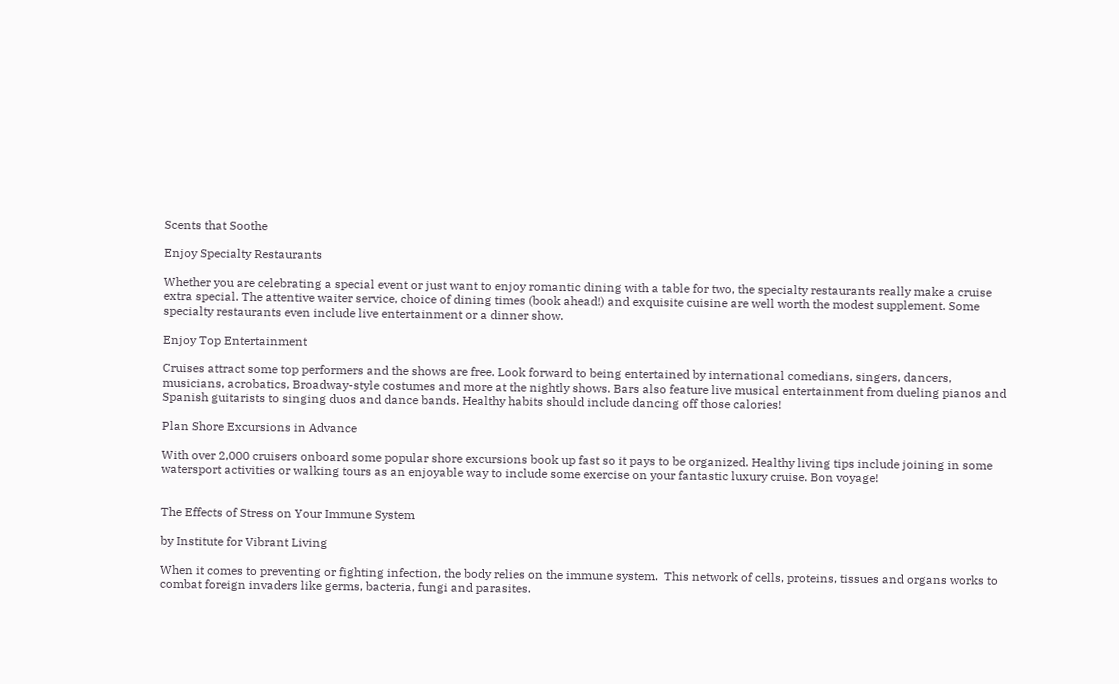Scents that Soothe

Enjoy Specialty Restaurants

Whether you are celebrating a special event or just want to enjoy romantic dining with a table for two, the specialty restaurants really make a cruise extra special. The attentive waiter service, choice of dining times (book ahead!) and exquisite cuisine are well worth the modest supplement. Some specialty restaurants even include live entertainment or a dinner show.

Enjoy Top Entertainment

Cruises attract some top performers and the shows are free. Look forward to being entertained by international comedians, singers, dancers, musicians, acrobatics, Broadway-style costumes and more at the nightly shows. Bars also feature live musical entertainment from dueling pianos and Spanish guitarists to singing duos and dance bands. Healthy habits should include dancing off those calories!

Plan Shore Excursions in Advance

With over 2,000 cruisers onboard some popular shore excursions book up fast so it pays to be organized. Healthy living tips include joining in some watersport activities or walking tours as an enjoyable way to include some exercise on your fantastic luxury cruise. Bon voyage!


The Effects of Stress on Your Immune System

by Institute for Vibrant Living

When it comes to preventing or fighting infection, the body relies on the immune system.  This network of cells, proteins, tissues and organs works to combat foreign invaders like germs, bacteria, fungi and parasites.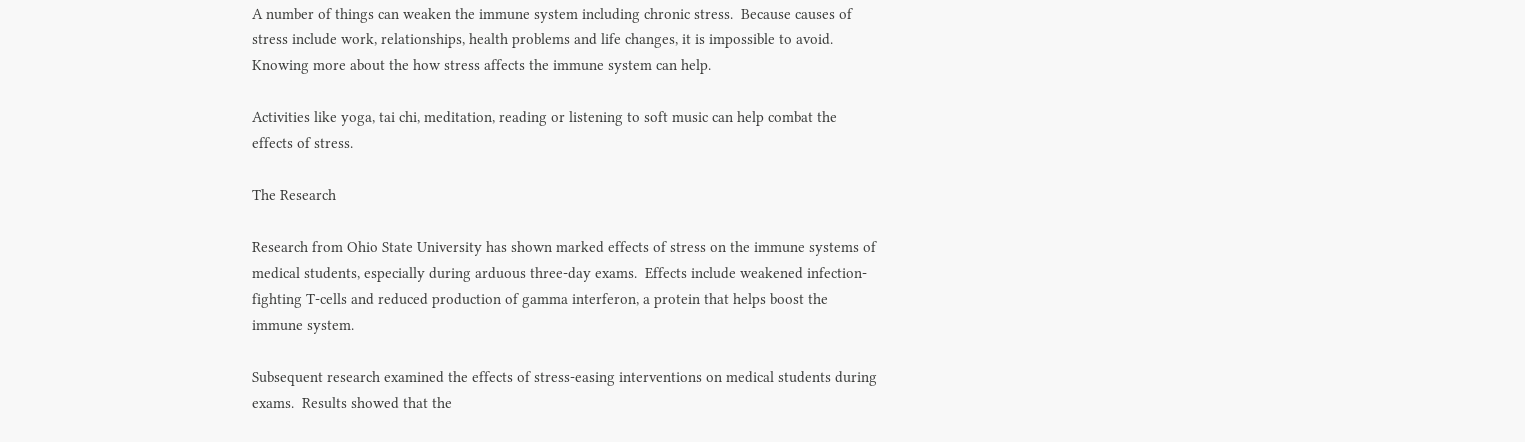A number of things can weaken the immune system including chronic stress.  Because causes of stress include work, relationships, health problems and life changes, it is impossible to avoid.  Knowing more about the how stress affects the immune system can help.

Activities like yoga, tai chi, meditation, reading or listening to soft music can help combat the effects of stress.

The Research

Research from Ohio State University has shown marked effects of stress on the immune systems of medical students, especially during arduous three-day exams.  Effects include weakened infection-fighting T-cells and reduced production of gamma interferon, a protein that helps boost the immune system.

Subsequent research examined the effects of stress-easing interventions on medical students during exams.  Results showed that the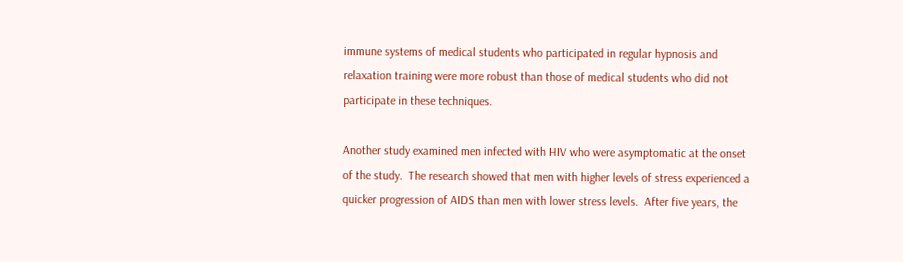immune systems of medical students who participated in regular hypnosis and relaxation training were more robust than those of medical students who did not participate in these techniques.

Another study examined men infected with HIV who were asymptomatic at the onset of the study.  The research showed that men with higher levels of stress experienced a quicker progression of AIDS than men with lower stress levels.  After five years, the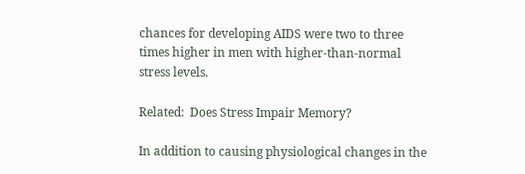chances for developing AIDS were two to three times higher in men with higher-than-normal stress levels.

Related:  Does Stress Impair Memory?

In addition to causing physiological changes in the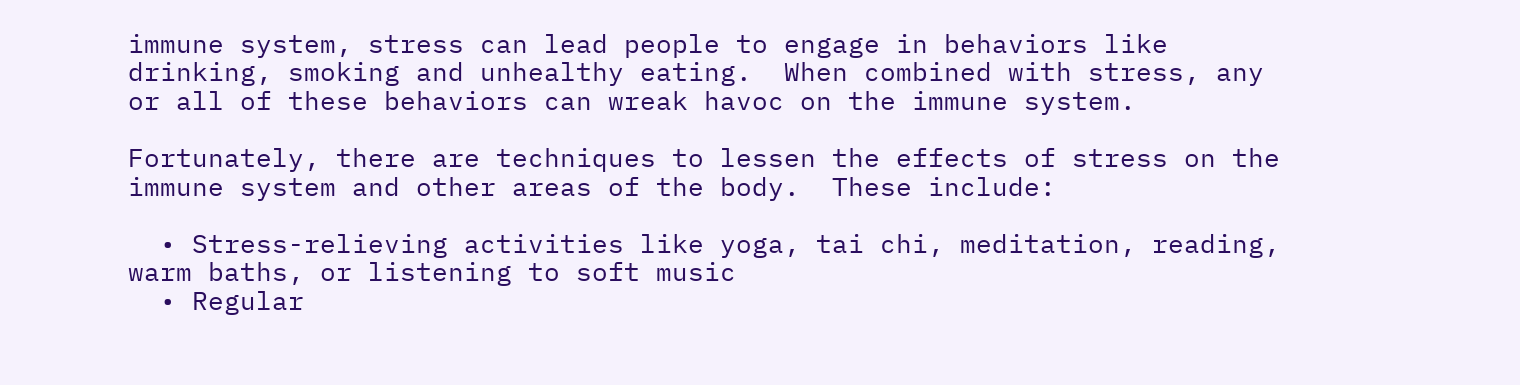immune system, stress can lead people to engage in behaviors like drinking, smoking and unhealthy eating.  When combined with stress, any or all of these behaviors can wreak havoc on the immune system.

Fortunately, there are techniques to lessen the effects of stress on the immune system and other areas of the body.  These include:

  • Stress-relieving activities like yoga, tai chi, meditation, reading, warm baths, or listening to soft music
  • Regular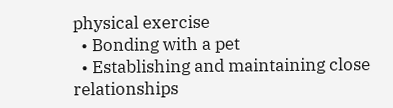physical exercise
  • Bonding with a pet
  • Establishing and maintaining close relationships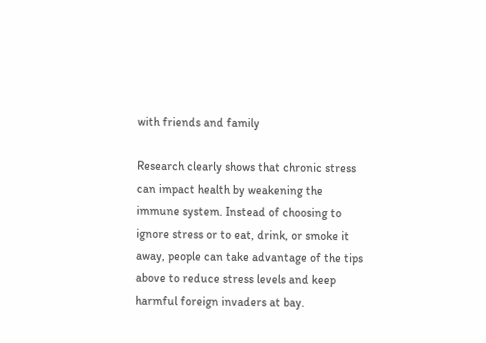with friends and family

Research clearly shows that chronic stress can impact health by weakening the immune system. Instead of choosing to ignore stress or to eat, drink, or smoke it away, people can take advantage of the tips above to reduce stress levels and keep harmful foreign invaders at bay.